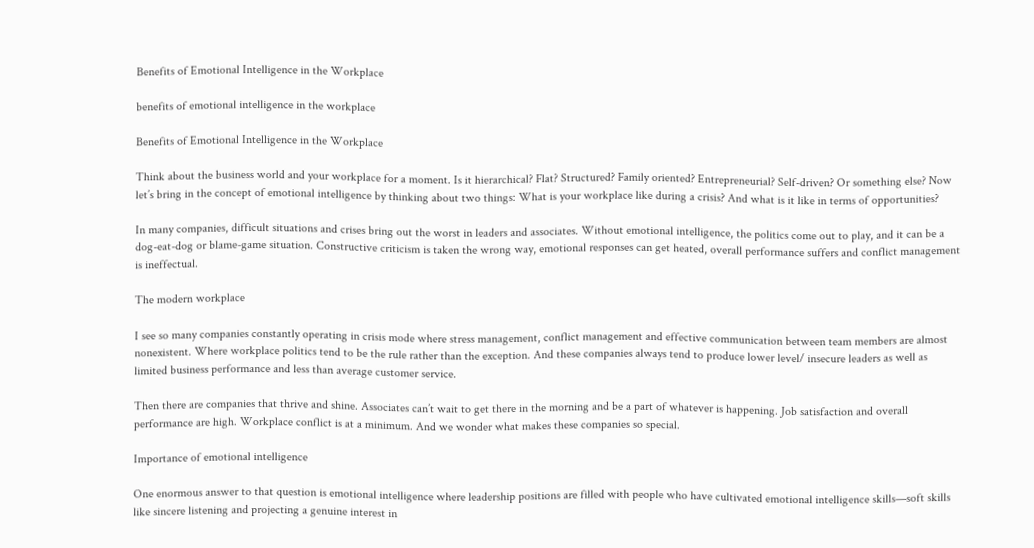Benefits of Emotional Intelligence in the Workplace

benefits of emotional intelligence in the workplace

Benefits of Emotional Intelligence in the Workplace

Think about the business world and your workplace for a moment. Is it hierarchical? Flat? Structured? Family oriented? Entrepreneurial? Self-driven? Or something else? Now let’s bring in the concept of emotional intelligence by thinking about two things: What is your workplace like during a crisis? And what is it like in terms of opportunities?

In many companies, difficult situations and crises bring out the worst in leaders and associates. Without emotional intelligence, the politics come out to play, and it can be a dog-eat-dog or blame-game situation. Constructive criticism is taken the wrong way, emotional responses can get heated, overall performance suffers and conflict management is ineffectual.

The modern workplace

I see so many companies constantly operating in crisis mode where stress management, conflict management and effective communication between team members are almost nonexistent. Where workplace politics tend to be the rule rather than the exception. And these companies always tend to produce lower level/ insecure leaders as well as limited business performance and less than average customer service.

Then there are companies that thrive and shine. Associates can’t wait to get there in the morning and be a part of whatever is happening. Job satisfaction and overall performance are high. Workplace conflict is at a minimum. And we wonder what makes these companies so special.

Importance of emotional intelligence

One enormous answer to that question is emotional intelligence where leadership positions are filled with people who have cultivated emotional intelligence skills—soft skills like sincere listening and projecting a genuine interest in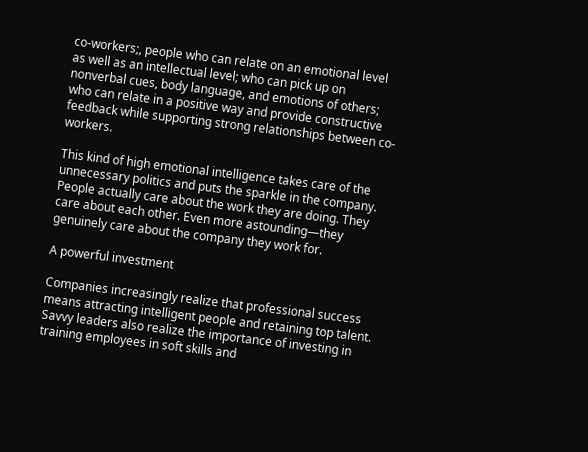co-workers;, people who can relate on an emotional level as well as an intellectual level; who can pick up on nonverbal cues, body language, and emotions of others; who can relate in a positive way and provide constructive feedback while supporting strong relationships between co-workers.

This kind of high emotional intelligence takes care of the unnecessary politics and puts the sparkle in the company. People actually care about the work they are doing. They care about each other. Even more astounding—they genuinely care about the company they work for.

A powerful investment

Companies increasingly realize that professional success means attracting intelligent people and retaining top talent. Savvy leaders also realize the importance of investing in training employees in soft skills and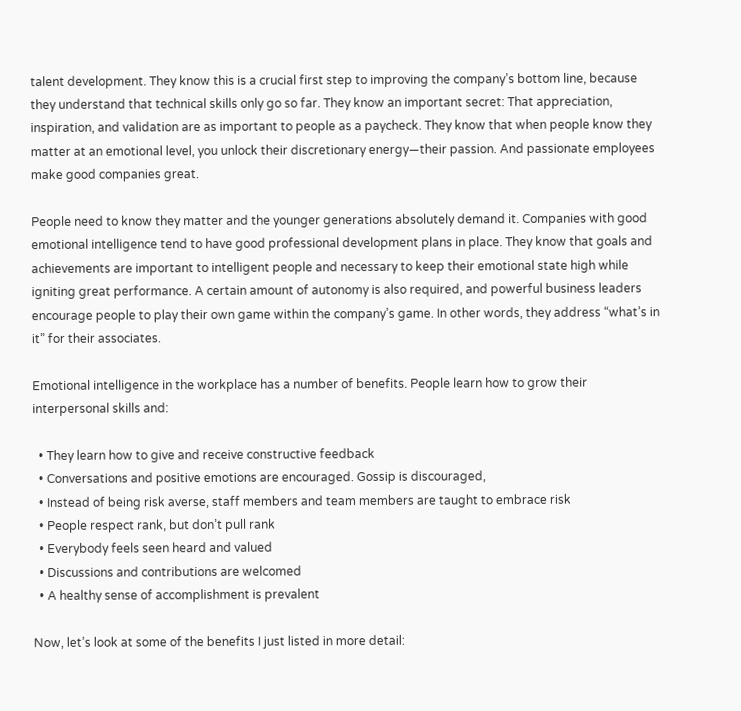talent development. They know this is a crucial first step to improving the company’s bottom line, because they understand that technical skills only go so far. They know an important secret: That appreciation, inspiration, and validation are as important to people as a paycheck. They know that when people know they matter at an emotional level, you unlock their discretionary energy—their passion. And passionate employees make good companies great.

People need to know they matter and the younger generations absolutely demand it. Companies with good emotional intelligence tend to have good professional development plans in place. They know that goals and achievements are important to intelligent people and necessary to keep their emotional state high while igniting great performance. A certain amount of autonomy is also required, and powerful business leaders encourage people to play their own game within the company’s game. In other words, they address “what’s in it” for their associates.

Emotional intelligence in the workplace has a number of benefits. People learn how to grow their interpersonal skills and:

  • They learn how to give and receive constructive feedback
  • Conversations and positive emotions are encouraged. Gossip is discouraged,
  • Instead of being risk averse, staff members and team members are taught to embrace risk
  • People respect rank, but don’t pull rank
  • Everybody feels seen heard and valued
  • Discussions and contributions are welcomed
  • A healthy sense of accomplishment is prevalent

Now, let’s look at some of the benefits I just listed in more detail: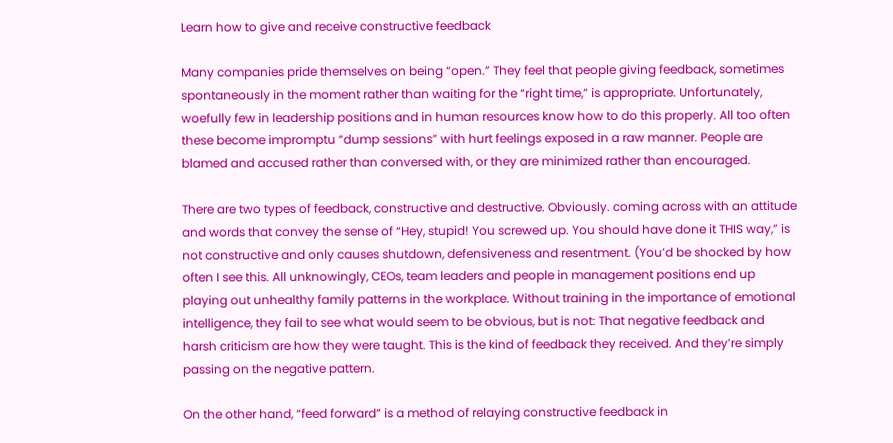Learn how to give and receive constructive feedback

Many companies pride themselves on being “open.” They feel that people giving feedback, sometimes spontaneously in the moment rather than waiting for the “right time,” is appropriate. Unfortunately, woefully few in leadership positions and in human resources know how to do this properly. All too often these become impromptu “dump sessions” with hurt feelings exposed in a raw manner. People are blamed and accused rather than conversed with, or they are minimized rather than encouraged.

There are two types of feedback, constructive and destructive. Obviously. coming across with an attitude and words that convey the sense of “Hey, stupid! You screwed up. You should have done it THIS way,” is not constructive and only causes shutdown, defensiveness and resentment. (You’d be shocked by how often I see this. All unknowingly, CEOs, team leaders and people in management positions end up playing out unhealthy family patterns in the workplace. Without training in the importance of emotional intelligence, they fail to see what would seem to be obvious, but is not: That negative feedback and harsh criticism are how they were taught. This is the kind of feedback they received. And they’re simply passing on the negative pattern.

On the other hand, “feed forward” is a method of relaying constructive feedback in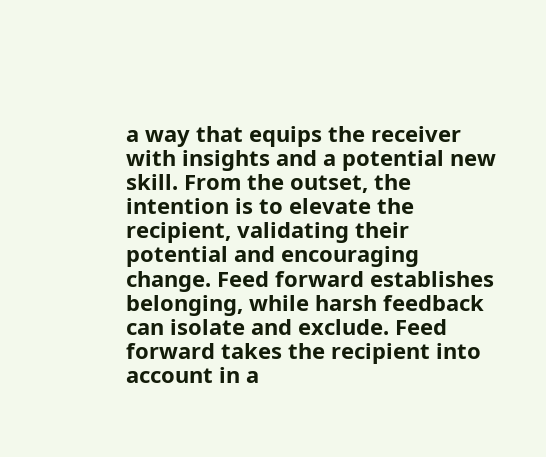a way that equips the receiver with insights and a potential new skill. From the outset, the intention is to elevate the recipient, validating their potential and encouraging change. Feed forward establishes belonging, while harsh feedback can isolate and exclude. Feed forward takes the recipient into account in a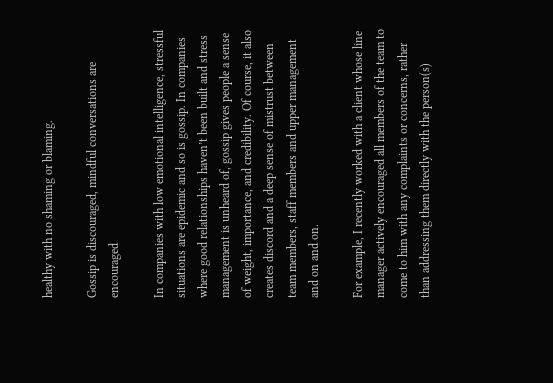healthy with no shaming or blaming.

Gossip is discouraged, mindful conversations are encouraged

In companies with low emotional intelligence, stressful situations are epidemic and so is gossip. In companies where good relationships haven’t been built and stress management is unheard of, gossip gives people a sense of weight, importance, and credibility. Of course, it also creates discord and a deep sense of mistrust between team members, staff members and upper management and on and on.

For example, I recently worked with a client whose line manager actively encouraged all members of the team to come to him with any complaints or concerns, rather than addressing them directly with the person(s)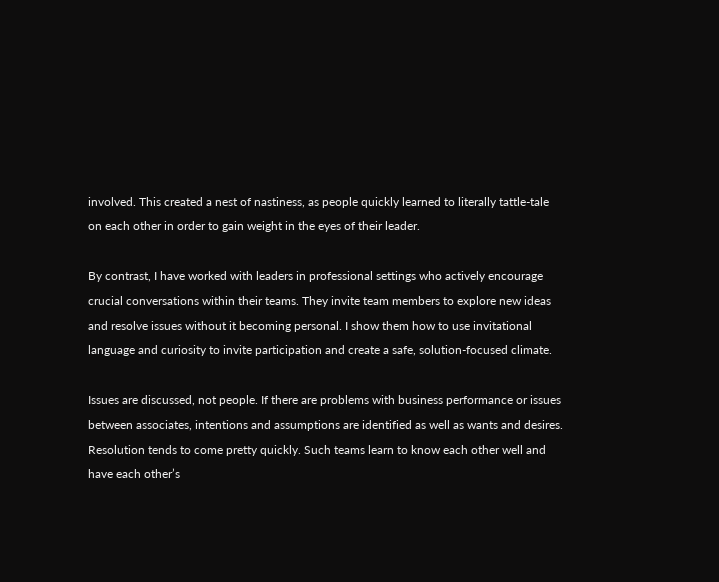involved. This created a nest of nastiness, as people quickly learned to literally tattle-tale on each other in order to gain weight in the eyes of their leader.

By contrast, I have worked with leaders in professional settings who actively encourage crucial conversations within their teams. They invite team members to explore new ideas and resolve issues without it becoming personal. I show them how to use invitational language and curiosity to invite participation and create a safe, solution-focused climate.

Issues are discussed, not people. If there are problems with business performance or issues between associates, intentions and assumptions are identified as well as wants and desires. Resolution tends to come pretty quickly. Such teams learn to know each other well and have each other’s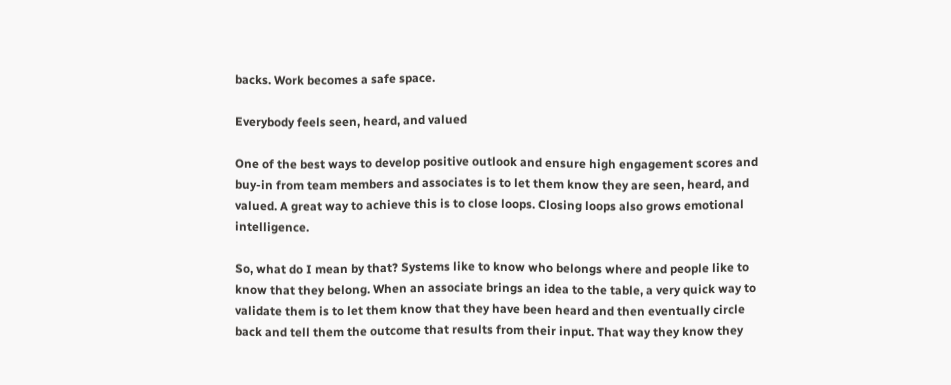backs. Work becomes a safe space.

Everybody feels seen, heard, and valued

One of the best ways to develop positive outlook and ensure high engagement scores and buy-in from team members and associates is to let them know they are seen, heard, and valued. A great way to achieve this is to close loops. Closing loops also grows emotional intelligence.

So, what do I mean by that? Systems like to know who belongs where and people like to know that they belong. When an associate brings an idea to the table, a very quick way to validate them is to let them know that they have been heard and then eventually circle back and tell them the outcome that results from their input. That way they know they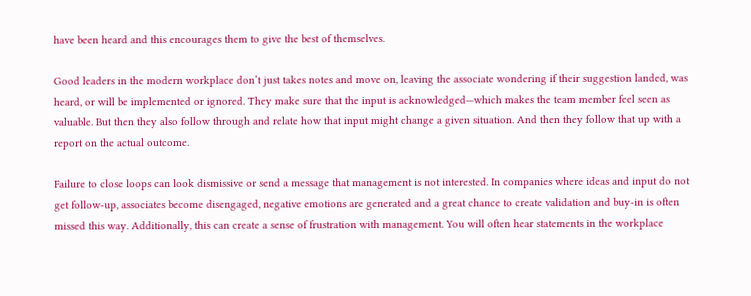have been heard and this encourages them to give the best of themselves.

Good leaders in the modern workplace don’t just takes notes and move on, leaving the associate wondering if their suggestion landed, was heard, or will be implemented or ignored. They make sure that the input is acknowledged—which makes the team member feel seen as valuable. But then they also follow through and relate how that input might change a given situation. And then they follow that up with a report on the actual outcome.

Failure to close loops can look dismissive or send a message that management is not interested. In companies where ideas and input do not get follow-up, associates become disengaged, negative emotions are generated and a great chance to create validation and buy-in is often missed this way. Additionally, this can create a sense of frustration with management. You will often hear statements in the workplace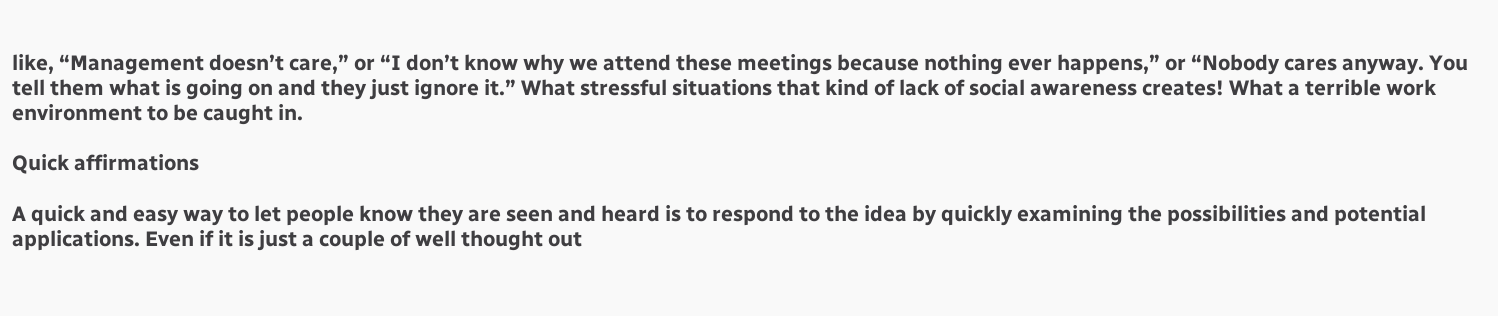like, “Management doesn’t care,” or “I don’t know why we attend these meetings because nothing ever happens,” or “Nobody cares anyway. You tell them what is going on and they just ignore it.” What stressful situations that kind of lack of social awareness creates! What a terrible work environment to be caught in.

Quick affirmations

A quick and easy way to let people know they are seen and heard is to respond to the idea by quickly examining the possibilities and potential applications. Even if it is just a couple of well thought out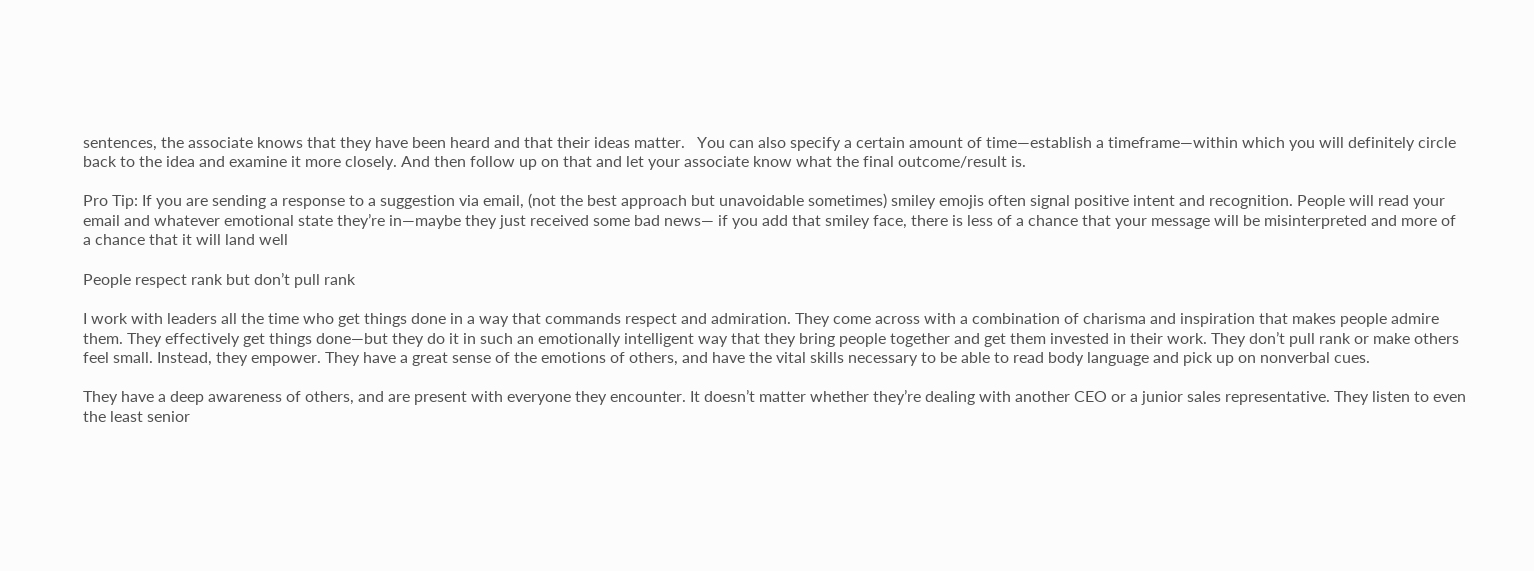sentences, the associate knows that they have been heard and that their ideas matter.   You can also specify a certain amount of time—establish a timeframe—within which you will definitely circle back to the idea and examine it more closely. And then follow up on that and let your associate know what the final outcome/result is.

Pro Tip: If you are sending a response to a suggestion via email, (not the best approach but unavoidable sometimes) smiley emojis often signal positive intent and recognition. People will read your email and whatever emotional state they’re in—maybe they just received some bad news— if you add that smiley face, there is less of a chance that your message will be misinterpreted and more of a chance that it will land well

People respect rank but don’t pull rank

I work with leaders all the time who get things done in a way that commands respect and admiration. They come across with a combination of charisma and inspiration that makes people admire them. They effectively get things done—but they do it in such an emotionally intelligent way that they bring people together and get them invested in their work. They don’t pull rank or make others feel small. Instead, they empower. They have a great sense of the emotions of others, and have the vital skills necessary to be able to read body language and pick up on nonverbal cues.

They have a deep awareness of others, and are present with everyone they encounter. It doesn’t matter whether they’re dealing with another CEO or a junior sales representative. They listen to even the least senior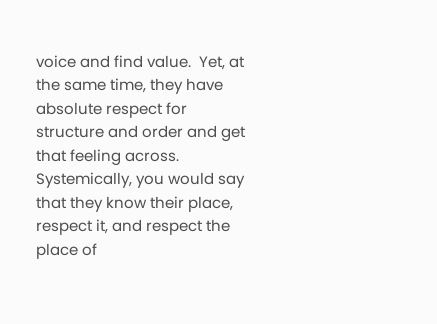voice and find value.  Yet, at the same time, they have absolute respect for structure and order and get that feeling across. Systemically, you would say that they know their place, respect it, and respect the place of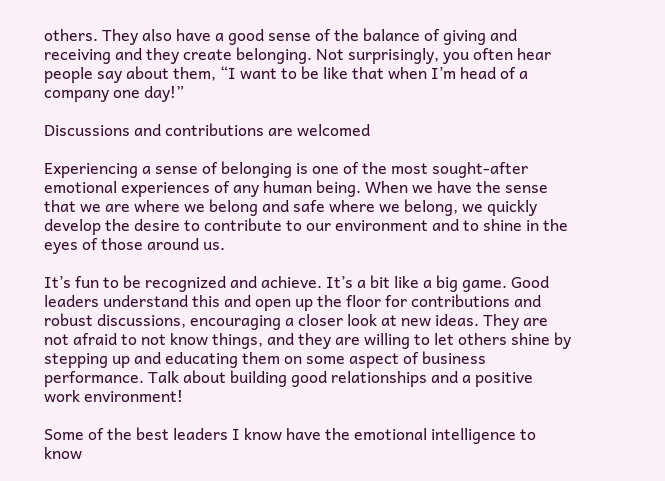others. They also have a good sense of the balance of giving and receiving and they create belonging. Not surprisingly, you often hear people say about them, “I want to be like that when I’m head of a company one day!”

Discussions and contributions are welcomed

Experiencing a sense of belonging is one of the most sought-after emotional experiences of any human being. When we have the sense that we are where we belong and safe where we belong, we quickly develop the desire to contribute to our environment and to shine in the eyes of those around us.

It’s fun to be recognized and achieve. It’s a bit like a big game. Good leaders understand this and open up the floor for contributions and robust discussions, encouraging a closer look at new ideas. They are not afraid to not know things, and they are willing to let others shine by stepping up and educating them on some aspect of business performance. Talk about building good relationships and a positive work environment!

Some of the best leaders I know have the emotional intelligence to know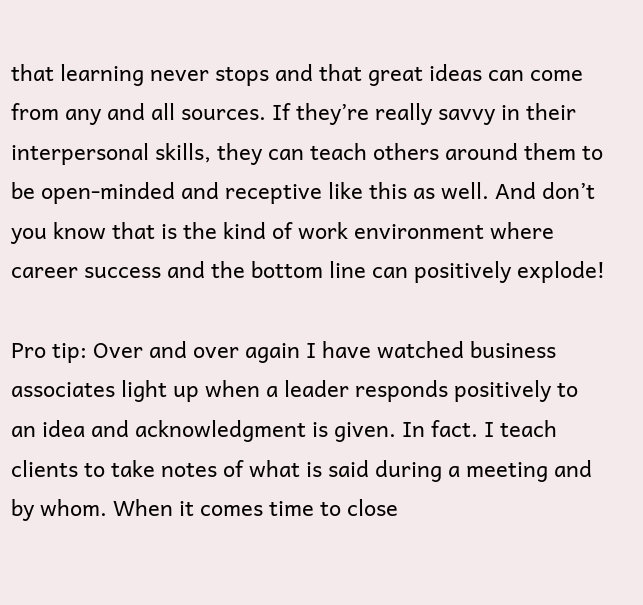that learning never stops and that great ideas can come from any and all sources. If they’re really savvy in their interpersonal skills, they can teach others around them to be open-minded and receptive like this as well. And don’t you know that is the kind of work environment where career success and the bottom line can positively explode!

Pro tip: Over and over again I have watched business associates light up when a leader responds positively to an idea and acknowledgment is given. In fact. I teach clients to take notes of what is said during a meeting and by whom. When it comes time to close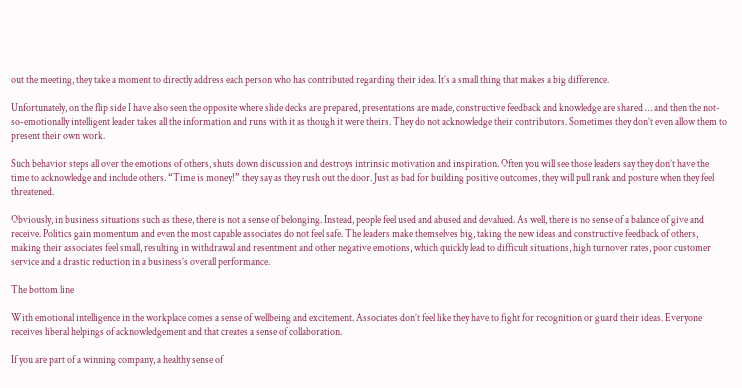out the meeting, they take a moment to directly address each person who has contributed regarding their idea. It’s a small thing that makes a big difference.

Unfortunately, on the flip side I have also seen the opposite where slide decks are prepared, presentations are made, constructive feedback and knowledge are shared … and then the not-so-emotionally intelligent leader takes all the information and runs with it as though it were theirs. They do not acknowledge their contributors. Sometimes they don’t even allow them to present their own work.

Such behavior steps all over the emotions of others, shuts down discussion and destroys intrinsic motivation and inspiration. Often you will see those leaders say they don’t have the time to acknowledge and include others. “Time is money!” they say as they rush out the door. Just as bad for building positive outcomes, they will pull rank and posture when they feel threatened.

Obviously, in business situations such as these, there is not a sense of belonging. Instead, people feel used and abused and devalued. As well, there is no sense of a balance of give and receive. Politics gain momentum and even the most capable associates do not feel safe. The leaders make themselves big, taking the new ideas and constructive feedback of others, making their associates feel small, resulting in withdrawal and resentment and other negative emotions, which quickly lead to difficult situations, high turnover rates, poor customer service and a drastic reduction in a business’s overall performance.

The bottom line

With emotional intelligence in the workplace comes a sense of wellbeing and excitement. Associates don’t feel like they have to fight for recognition or guard their ideas. Everyone receives liberal helpings of acknowledgement and that creates a sense of collaboration.

If you are part of a winning company, a healthy sense of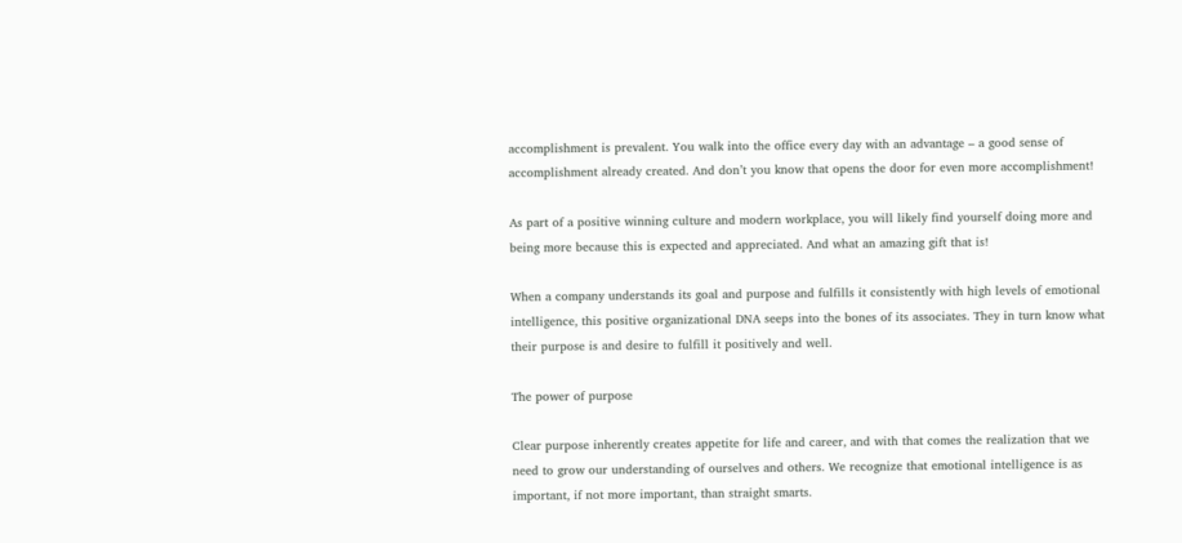accomplishment is prevalent. You walk into the office every day with an advantage – a good sense of accomplishment already created. And don’t you know that opens the door for even more accomplishment!

As part of a positive winning culture and modern workplace, you will likely find yourself doing more and being more because this is expected and appreciated. And what an amazing gift that is!

When a company understands its goal and purpose and fulfills it consistently with high levels of emotional intelligence, this positive organizational DNA seeps into the bones of its associates. They in turn know what their purpose is and desire to fulfill it positively and well.

The power of purpose

Clear purpose inherently creates appetite for life and career, and with that comes the realization that we need to grow our understanding of ourselves and others. We recognize that emotional intelligence is as important, if not more important, than straight smarts.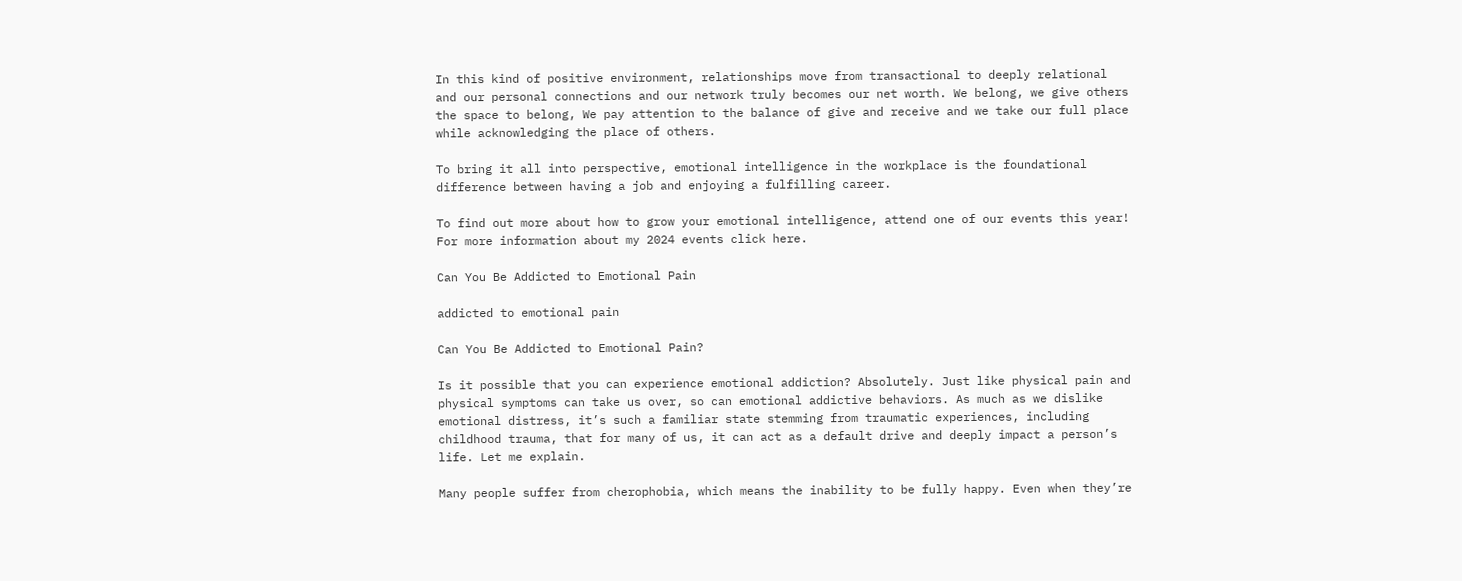In this kind of positive environment, relationships move from transactional to deeply relational and our personal connections and our network truly becomes our net worth. We belong, we give others the space to belong, We pay attention to the balance of give and receive and we take our full place while acknowledging the place of others.

To bring it all into perspective, emotional intelligence in the workplace is the foundational difference between having a job and enjoying a fulfilling career.

To find out more about how to grow your emotional intelligence, attend one of our events this year! For more information about my 2024 events click here.

Can You Be Addicted to Emotional Pain

addicted to emotional pain

Can You Be Addicted to Emotional Pain?

Is it possible that you can experience emotional addiction? Absolutely. Just like physical pain and physical symptoms can take us over, so can emotional addictive behaviors. As much as we dislike emotional distress, it’s such a familiar state stemming from traumatic experiences, including childhood trauma, that for many of us, it can act as a default drive and deeply impact a person’s life. Let me explain.

Many people suffer from cherophobia, which means the inability to be fully happy. Even when they’re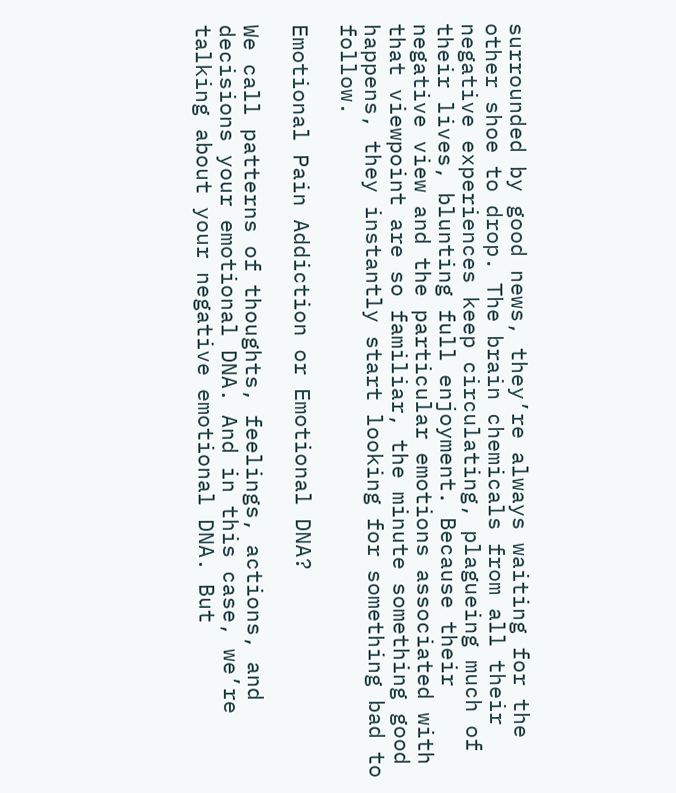surrounded by good news, they’re always waiting for the other shoe to drop. The brain chemicals from all their negative experiences keep circulating, plagueing much of their lives, blunting full enjoyment. Because their negative view and the particular emotions associated with that viewpoint are so familiar, the minute something good happens, they instantly start looking for something bad to follow.

Emotional Pain Addiction or Emotional DNA?

We call patterns of thoughts, feelings, actions, and decisions your emotional DNA. And in this case, we’re talking about your negative emotional DNA. But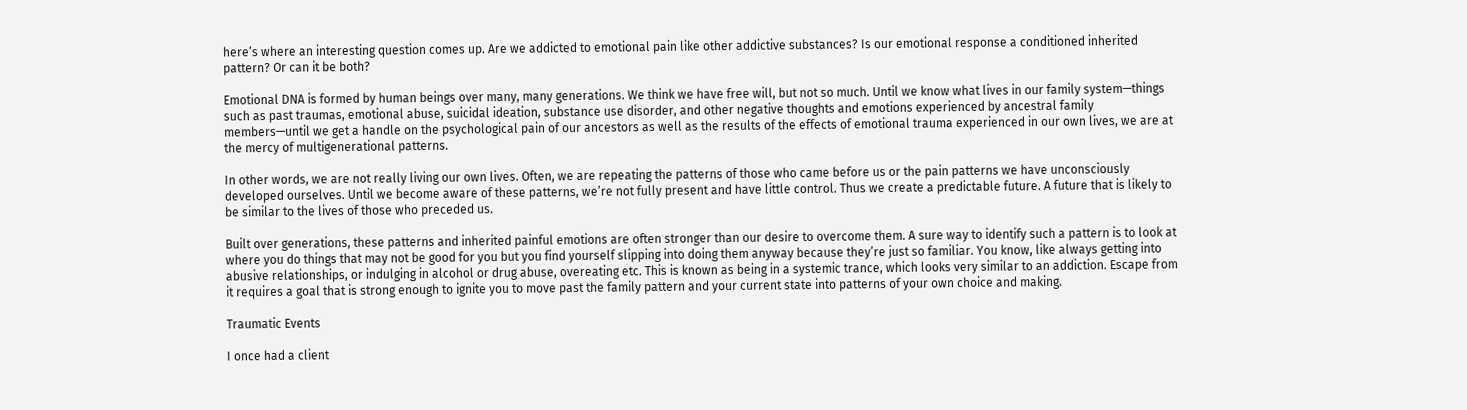here’s where an interesting question comes up. Are we addicted to emotional pain like other addictive substances? Is our emotional response a conditioned inherited pattern? Or can it be both?

Emotional DNA is formed by human beings over many, many generations. We think we have free will, but not so much. Until we know what lives in our family system—things such as past traumas, emotional abuse, suicidal ideation, substance use disorder, and other negative thoughts and emotions experienced by ancestral family members—until we get a handle on the psychological pain of our ancestors as well as the results of the effects of emotional trauma experienced in our own lives, we are at the mercy of multigenerational patterns.

In other words, we are not really living our own lives. Often, we are repeating the patterns of those who came before us or the pain patterns we have unconsciously developed ourselves. Until we become aware of these patterns, we’re not fully present and have little control. Thus we create a predictable future. A future that is likely to be similar to the lives of those who preceded us.

Built over generations, these patterns and inherited painful emotions are often stronger than our desire to overcome them. A sure way to identify such a pattern is to look at where you do things that may not be good for you but you find yourself slipping into doing them anyway because they’re just so familiar. You know, like always getting into abusive relationships, or indulging in alcohol or drug abuse, overeating etc. This is known as being in a systemic trance, which looks very similar to an addiction. Escape from it requires a goal that is strong enough to ignite you to move past the family pattern and your current state into patterns of your own choice and making.

Traumatic Events

I once had a client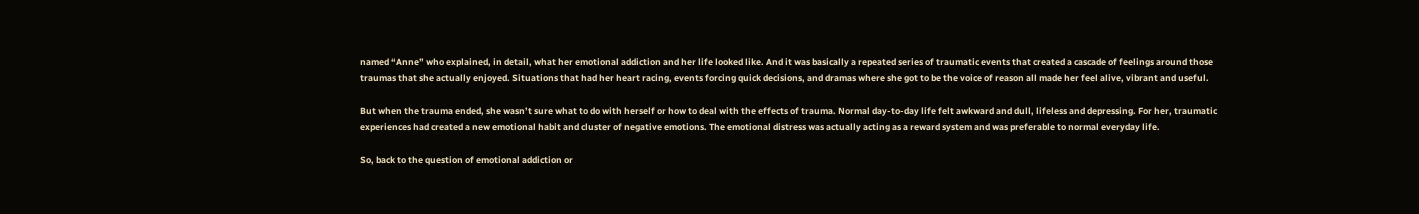named “Anne” who explained, in detail, what her emotional addiction and her life looked like. And it was basically a repeated series of traumatic events that created a cascade of feelings around those traumas that she actually enjoyed. Situations that had her heart racing, events forcing quick decisions, and dramas where she got to be the voice of reason all made her feel alive, vibrant and useful.

But when the trauma ended, she wasn’t sure what to do with herself or how to deal with the effects of trauma. Normal day-to-day life felt awkward and dull, lifeless and depressing. For her, traumatic experiences had created a new emotional habit and cluster of negative emotions. The emotional distress was actually acting as a reward system and was preferable to normal everyday life.

So, back to the question of emotional addiction or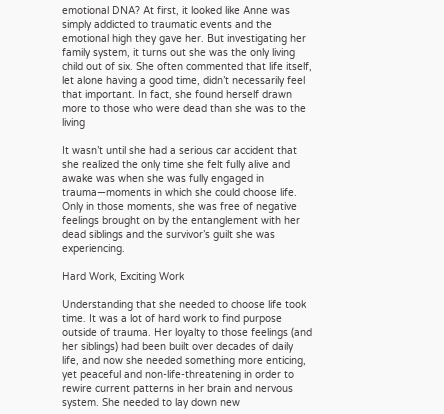emotional DNA? At first, it looked like Anne was simply addicted to traumatic events and the emotional high they gave her. But investigating her family system, it turns out she was the only living child out of six. She often commented that life itself, let alone having a good time, didn’t necessarily feel that important. In fact, she found herself drawn more to those who were dead than she was to the living

It wasn’t until she had a serious car accident that she realized the only time she felt fully alive and awake was when she was fully engaged in trauma—moments in which she could choose life. Only in those moments, she was free of negative feelings brought on by the entanglement with her dead siblings and the survivor’s guilt she was experiencing.

Hard Work, Exciting Work

Understanding that she needed to choose life took time. It was a lot of hard work to find purpose outside of trauma. Her loyalty to those feelings (and her siblings) had been built over decades of daily life, and now she needed something more enticing, yet peaceful and non-life-threatening in order to rewire current patterns in her brain and nervous system. She needed to lay down new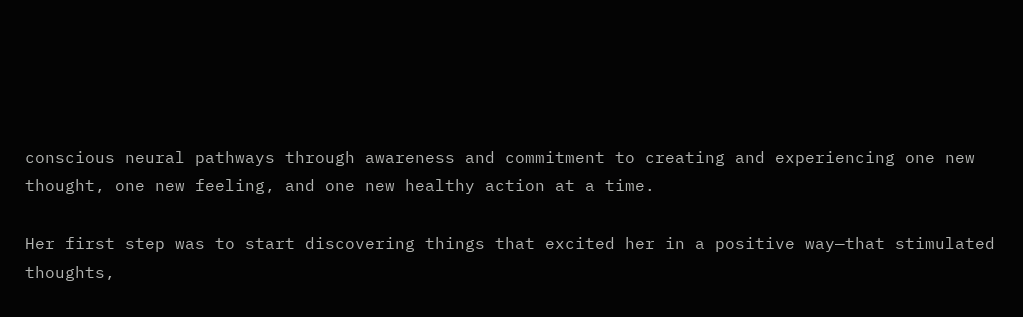conscious neural pathways through awareness and commitment to creating and experiencing one new thought, one new feeling, and one new healthy action at a time.

Her first step was to start discovering things that excited her in a positive way—that stimulated thoughts,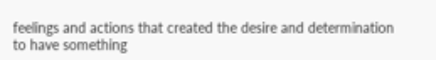feelings and actions that created the desire and determination to have something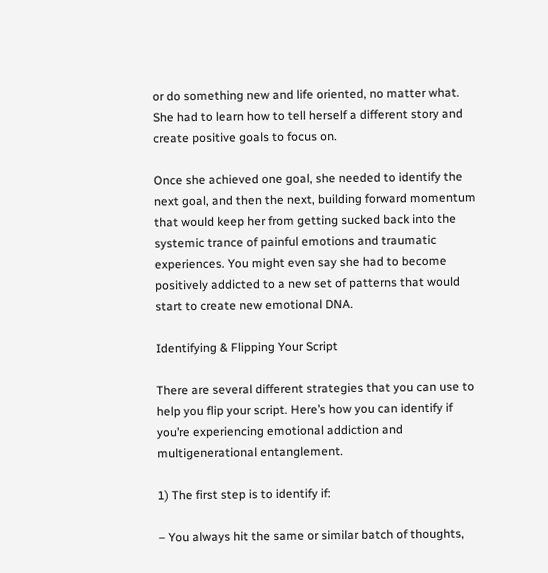or do something new and life oriented, no matter what. She had to learn how to tell herself a different story and create positive goals to focus on.

Once she achieved one goal, she needed to identify the next goal, and then the next, building forward momentum that would keep her from getting sucked back into the systemic trance of painful emotions and traumatic experiences. You might even say she had to become positively addicted to a new set of patterns that would start to create new emotional DNA.

Identifying & Flipping Your Script

There are several different strategies that you can use to help you flip your script. Here’s how you can identify if you’re experiencing emotional addiction and multigenerational entanglement.

1) The first step is to identify if:

– You always hit the same or similar batch of thoughts,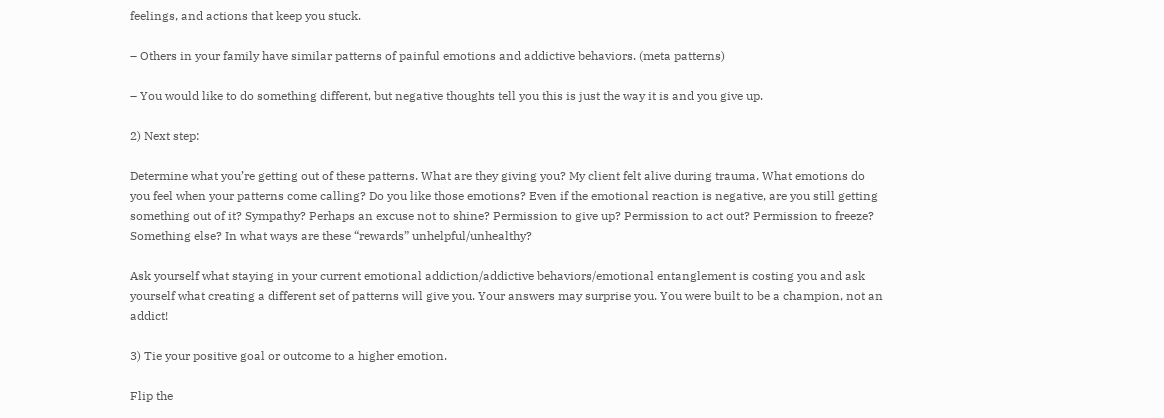feelings, and actions that keep you stuck.

– Others in your family have similar patterns of painful emotions and addictive behaviors. (meta patterns)

– You would like to do something different, but negative thoughts tell you this is just the way it is and you give up.

2) Next step:

Determine what you’re getting out of these patterns. What are they giving you? My client felt alive during trauma. What emotions do you feel when your patterns come calling? Do you like those emotions? Even if the emotional reaction is negative, are you still getting something out of it? Sympathy? Perhaps an excuse not to shine? Permission to give up? Permission to act out? Permission to freeze? Something else? In what ways are these “rewards” unhelpful/unhealthy?

Ask yourself what staying in your current emotional addiction/addictive behaviors/emotional entanglement is costing you and ask yourself what creating a different set of patterns will give you. Your answers may surprise you. You were built to be a champion, not an addict!

3) Tie your positive goal or outcome to a higher emotion.

Flip the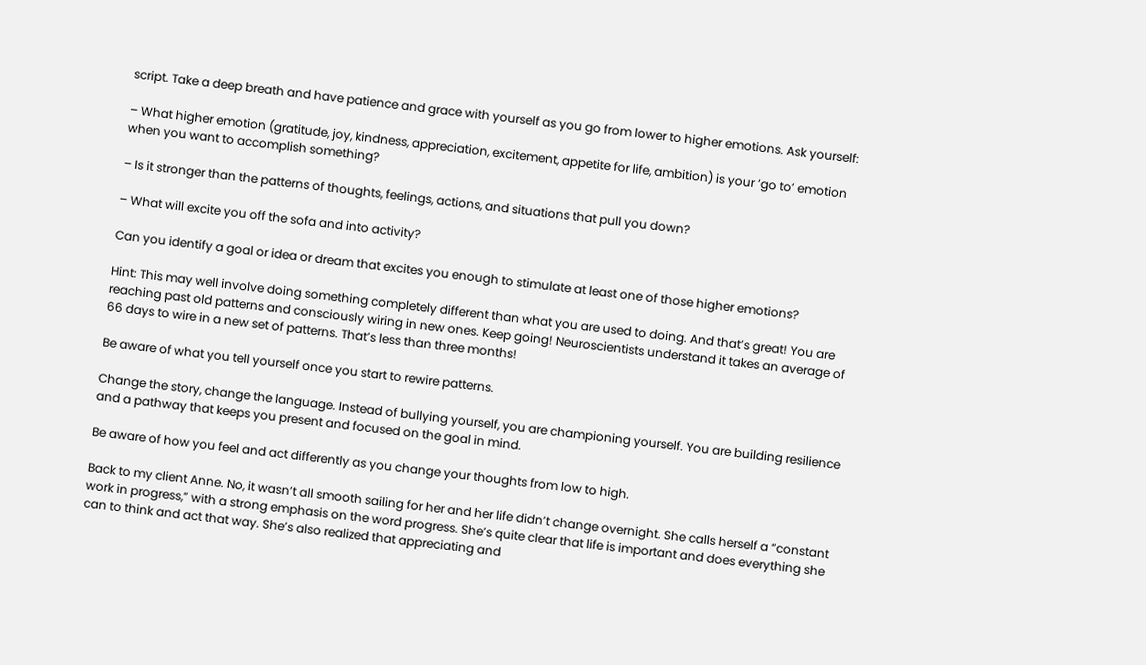script. Take a deep breath and have patience and grace with yourself as you go from lower to higher emotions. Ask yourself:

– What higher emotion (gratitude, joy, kindness, appreciation, excitement, appetite for life, ambition) is your ‘go to’ emotion when you want to accomplish something?

– Is it stronger than the patterns of thoughts, feelings, actions, and situations that pull you down?

– What will excite you off the sofa and into activity?

Can you identify a goal or idea or dream that excites you enough to stimulate at least one of those higher emotions?

Hint: This may well involve doing something completely different than what you are used to doing. And that’s great! You are reaching past old patterns and consciously wiring in new ones. Keep going! Neuroscientists understand it takes an average of 66 days to wire in a new set of patterns. That’s less than three months!

Be aware of what you tell yourself once you start to rewire patterns.

Change the story, change the language. Instead of bullying yourself, you are championing yourself. You are building resilience and a pathway that keeps you present and focused on the goal in mind.

Be aware of how you feel and act differently as you change your thoughts from low to high.

Back to my client Anne. No, it wasn’t all smooth sailing for her and her life didn’t change overnight. She calls herself a “constant work in progress,” with a strong emphasis on the word progress. She’s quite clear that life is important and does everything she can to think and act that way. She’s also realized that appreciating and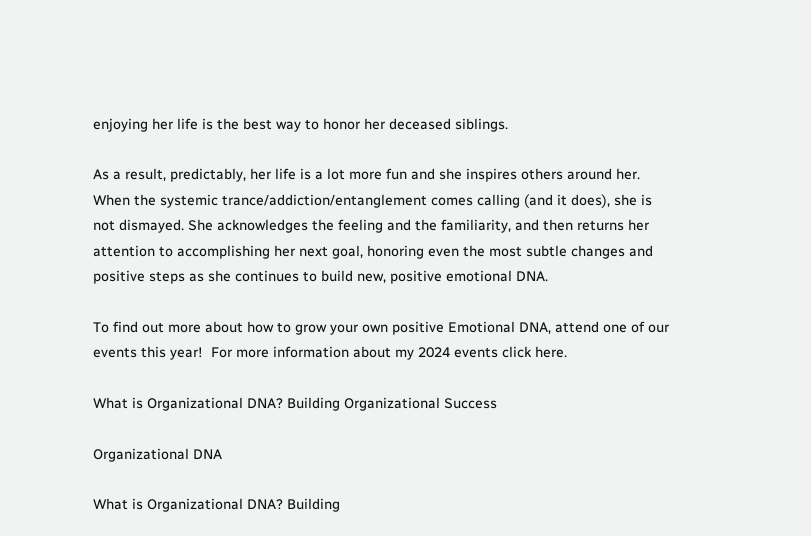enjoying her life is the best way to honor her deceased siblings.

As a result, predictably, her life is a lot more fun and she inspires others around her. When the systemic trance/addiction/entanglement comes calling (and it does), she is not dismayed. She acknowledges the feeling and the familiarity, and then returns her attention to accomplishing her next goal, honoring even the most subtle changes and positive steps as she continues to build new, positive emotional DNA.

To find out more about how to grow your own positive Emotional DNA, attend one of our events this year!  For more information about my 2024 events click here.

What is Organizational DNA? Building Organizational Success

Organizational DNA

What is Organizational DNA? Building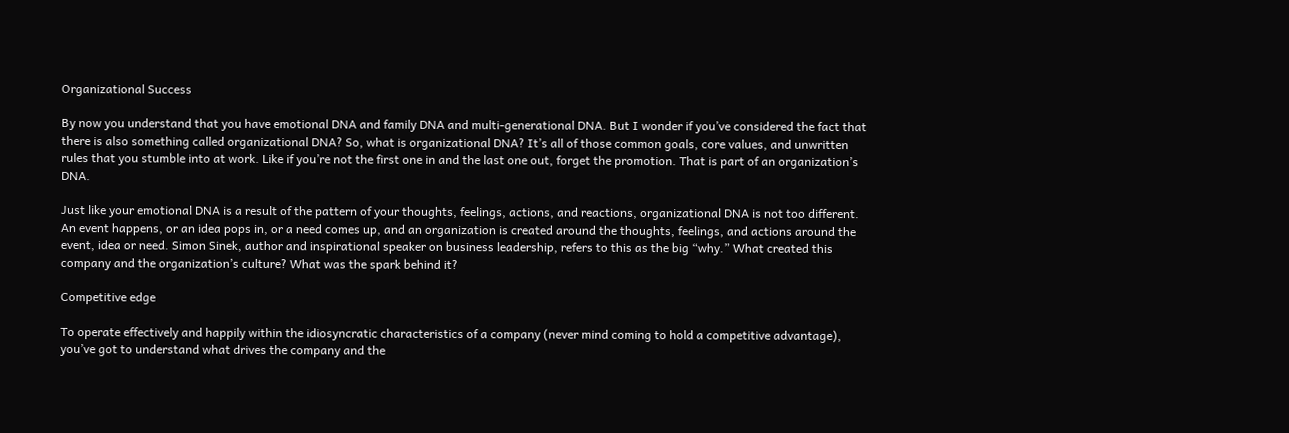Organizational Success

By now you understand that you have emotional DNA and family DNA and multi-generational DNA. But I wonder if you’ve considered the fact that there is also something called organizational DNA? So, what is organizational DNA? It’s all of those common goals, core values, and unwritten rules that you stumble into at work. Like if you’re not the first one in and the last one out, forget the promotion. That is part of an organization’s DNA.

Just like your emotional DNA is a result of the pattern of your thoughts, feelings, actions, and reactions, organizational DNA is not too different. An event happens, or an idea pops in, or a need comes up, and an organization is created around the thoughts, feelings, and actions around the event, idea or need. Simon Sinek, author and inspirational speaker on business leadership, refers to this as the big “why.” What created this company and the organization’s culture? What was the spark behind it?

Competitive edge

To operate effectively and happily within the idiosyncratic characteristics of a company (never mind coming to hold a competitive advantage), you’ve got to understand what drives the company and the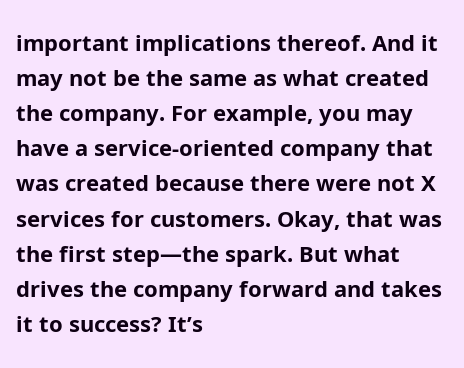important implications thereof. And it may not be the same as what created the company. For example, you may have a service-oriented company that was created because there were not X services for customers. Okay, that was the first step—the spark. But what drives the company forward and takes it to success? It’s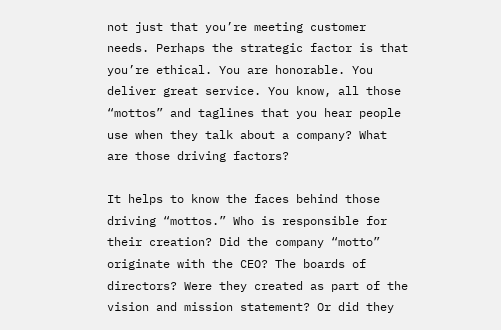not just that you’re meeting customer needs. Perhaps the strategic factor is that you’re ethical. You are honorable. You deliver great service. You know, all those “mottos” and taglines that you hear people use when they talk about a company? What are those driving factors?

It helps to know the faces behind those driving “mottos.” Who is responsible for their creation? Did the company “motto” originate with the CEO? The boards of directors? Were they created as part of the vision and mission statement? Or did they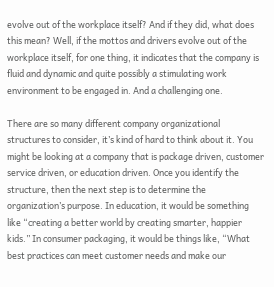evolve out of the workplace itself? And if they did, what does this mean? Well, if the mottos and drivers evolve out of the workplace itself, for one thing, it indicates that the company is fluid and dynamic and quite possibly a stimulating work environment to be engaged in. And a challenging one.

There are so many different company organizational structures to consider, it’s kind of hard to think about it. You might be looking at a company that is package driven, customer service driven, or education driven. Once you identify the structure, then the next step is to determine the organization’s purpose. In education, it would be something like “creating a better world by creating smarter, happier kids.” In consumer packaging, it would be things like, “What best practices can meet customer needs and make our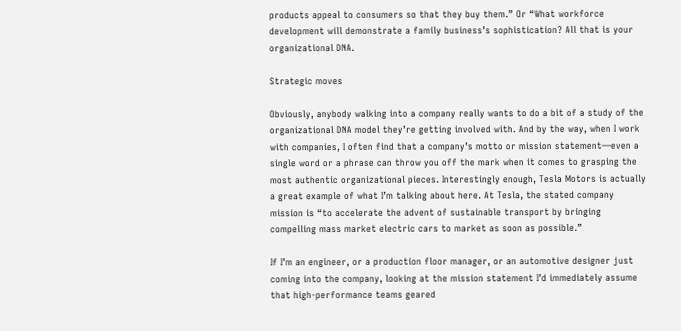products appeal to consumers so that they buy them.” Or “What workforce development will demonstrate a family business’s sophistication? All that is your organizational DNA.

Strategic moves

Obviously, anybody walking into a company really wants to do a bit of a study of the organizational DNA model they’re getting involved with. And by the way, when I work with companies, I often find that a company’s motto or mission statement—even a single word or a phrase can throw you off the mark when it comes to grasping the most authentic organizational pieces. Interestingly enough, Tesla Motors is actually a great example of what I’m talking about here. At Tesla, the stated company mission is “to accelerate the advent of sustainable transport by bringing compelling mass market electric cars to market as soon as possible.”

If I’m an engineer, or a production floor manager, or an automotive designer just coming into the company, looking at the mission statement I’d immediately assume that high-performance teams geared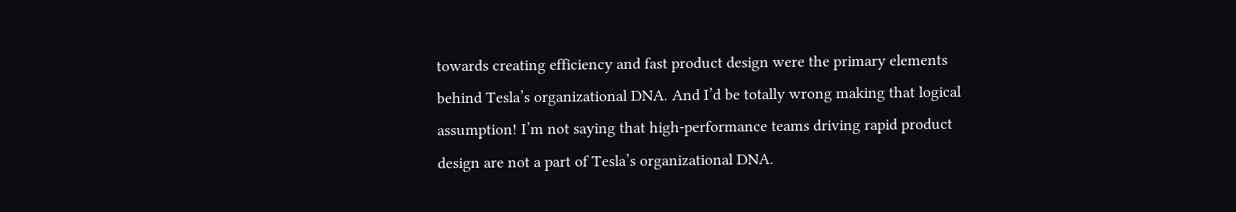towards creating efficiency and fast product design were the primary elements behind Tesla’s organizational DNA. And I’d be totally wrong making that logical assumption! I’m not saying that high-performance teams driving rapid product design are not a part of Tesla’s organizational DNA.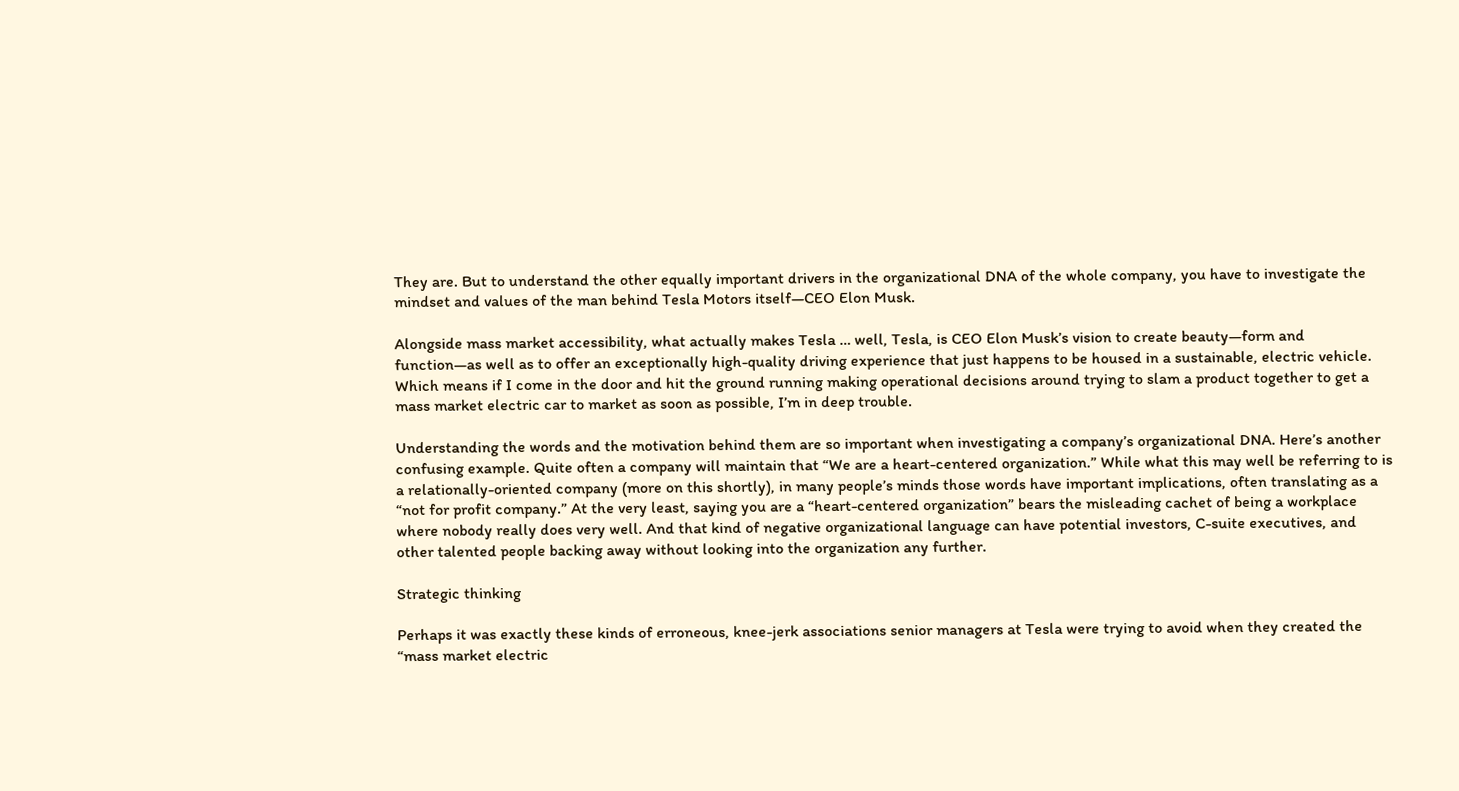They are. But to understand the other equally important drivers in the organizational DNA of the whole company, you have to investigate the mindset and values of the man behind Tesla Motors itself—CEO Elon Musk.

Alongside mass market accessibility, what actually makes Tesla … well, Tesla, is CEO Elon Musk’s vision to create beauty—form and function—as well as to offer an exceptionally high-quality driving experience that just happens to be housed in a sustainable, electric vehicle. Which means if I come in the door and hit the ground running making operational decisions around trying to slam a product together to get a mass market electric car to market as soon as possible, I’m in deep trouble.

Understanding the words and the motivation behind them are so important when investigating a company’s organizational DNA. Here’s another confusing example. Quite often a company will maintain that “We are a heart-centered organization.” While what this may well be referring to is a relationally-oriented company (more on this shortly), in many people’s minds those words have important implications, often translating as a “not for profit company.” At the very least, saying you are a “heart-centered organization” bears the misleading cachet of being a workplace where nobody really does very well. And that kind of negative organizational language can have potential investors, C-suite executives, and other talented people backing away without looking into the organization any further.

Strategic thinking

Perhaps it was exactly these kinds of erroneous, knee-jerk associations senior managers at Tesla were trying to avoid when they created the “mass market electric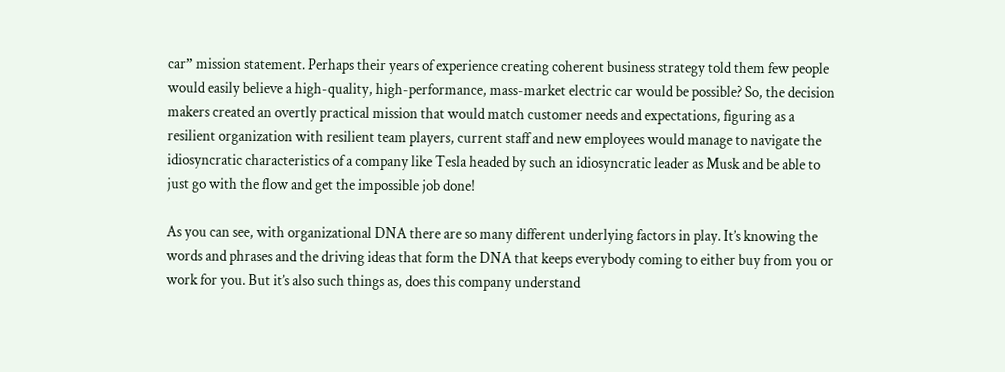car” mission statement. Perhaps their years of experience creating coherent business strategy told them few people would easily believe a high-quality, high-performance, mass-market electric car would be possible? So, the decision makers created an overtly practical mission that would match customer needs and expectations, figuring as a resilient organization with resilient team players, current staff and new employees would manage to navigate the idiosyncratic characteristics of a company like Tesla headed by such an idiosyncratic leader as Musk and be able to just go with the flow and get the impossible job done!

As you can see, with organizational DNA there are so many different underlying factors in play. It’s knowing the words and phrases and the driving ideas that form the DNA that keeps everybody coming to either buy from you or work for you. But it’s also such things as, does this company understand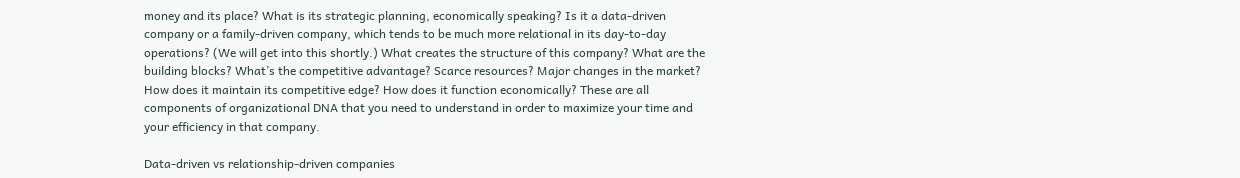money and its place? What is its strategic planning, economically speaking? Is it a data-driven company or a family-driven company, which tends to be much more relational in its day-to-day operations? (We will get into this shortly.) What creates the structure of this company? What are the building blocks? What’s the competitive advantage? Scarce resources? Major changes in the market? How does it maintain its competitive edge? How does it function economically? These are all components of organizational DNA that you need to understand in order to maximize your time and your efficiency in that company.

Data-driven vs relationship-driven companies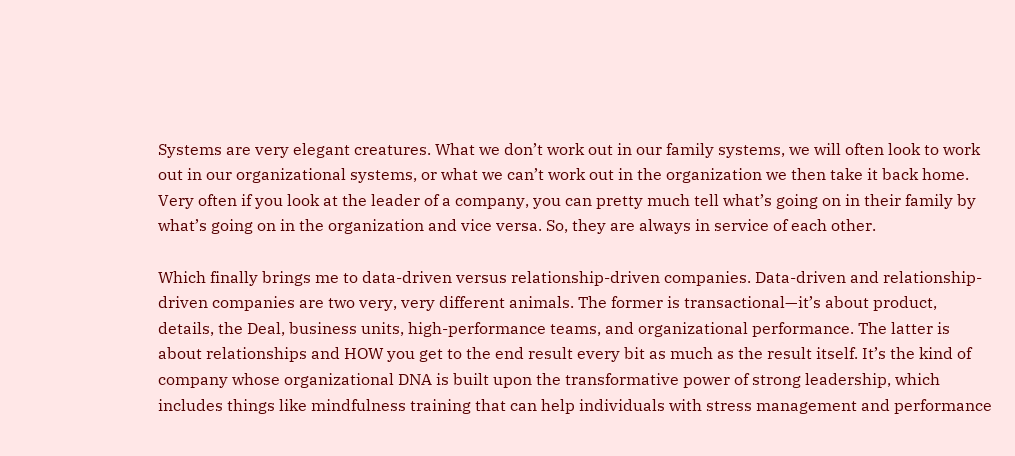Systems are very elegant creatures. What we don’t work out in our family systems, we will often look to work out in our organizational systems, or what we can’t work out in the organization we then take it back home. Very often if you look at the leader of a company, you can pretty much tell what’s going on in their family by what’s going on in the organization and vice versa. So, they are always in service of each other.

Which finally brings me to data-driven versus relationship-driven companies. Data-driven and relationship-driven companies are two very, very different animals. The former is transactional—it’s about product, details, the Deal, business units, high-performance teams, and organizational performance. The latter is about relationships and HOW you get to the end result every bit as much as the result itself. It’s the kind of company whose organizational DNA is built upon the transformative power of strong leadership, which includes things like mindfulness training that can help individuals with stress management and performance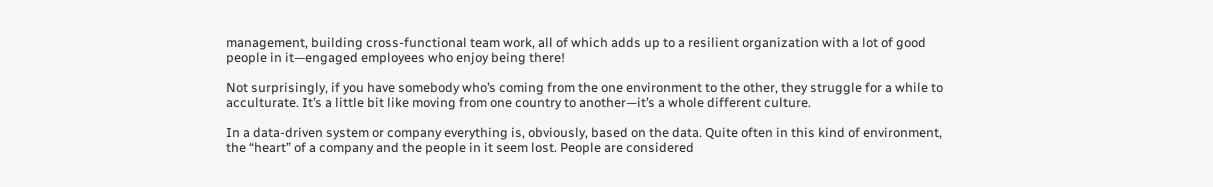management, building cross-functional team work, all of which adds up to a resilient organization with a lot of good people in it—engaged employees who enjoy being there!

Not surprisingly, if you have somebody who’s coming from the one environment to the other, they struggle for a while to acculturate. It’s a little bit like moving from one country to another—it’s a whole different culture.

In a data-driven system or company everything is, obviously, based on the data. Quite often in this kind of environment, the “heart” of a company and the people in it seem lost. People are considered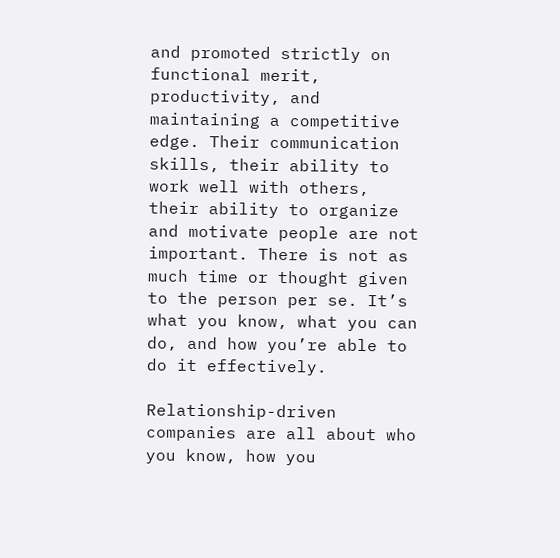and promoted strictly on functional merit, productivity, and maintaining a competitive edge. Their communication skills, their ability to work well with others, their ability to organize and motivate people are not important. There is not as much time or thought given to the person per se. It’s what you know, what you can do, and how you’re able to do it effectively.

Relationship-driven companies are all about who you know, how you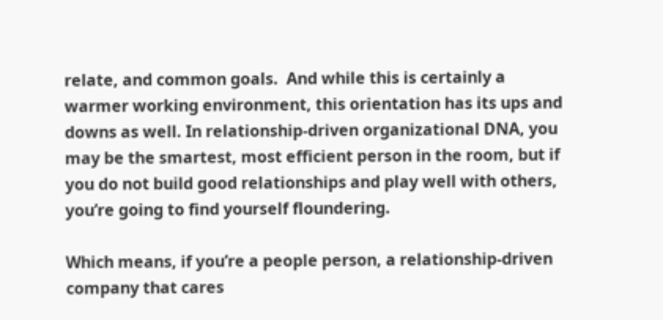relate, and common goals.  And while this is certainly a warmer working environment, this orientation has its ups and downs as well. In relationship-driven organizational DNA, you may be the smartest, most efficient person in the room, but if you do not build good relationships and play well with others, you’re going to find yourself floundering.

Which means, if you’re a people person, a relationship-driven company that cares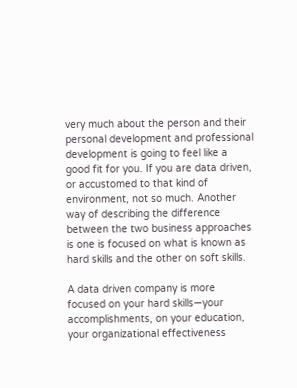very much about the person and their personal development and professional development is going to feel like a good fit for you. If you are data driven, or accustomed to that kind of environment, not so much. Another way of describing the difference between the two business approaches is one is focused on what is known as hard skills and the other on soft skills.

A data driven company is more focused on your hard skills—your accomplishments, on your education, your organizational effectiveness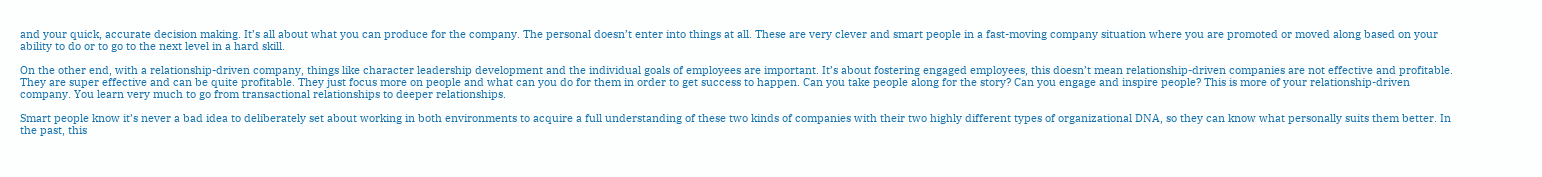and your quick, accurate decision making. It’s all about what you can produce for the company. The personal doesn’t enter into things at all. These are very clever and smart people in a fast-moving company situation where you are promoted or moved along based on your ability to do or to go to the next level in a hard skill.

On the other end, with a relationship-driven company, things like character leadership development and the individual goals of employees are important. It’s about fostering engaged employees, this doesn’t mean relationship-driven companies are not effective and profitable. They are super effective and can be quite profitable. They just focus more on people and what can you do for them in order to get success to happen. Can you take people along for the story? Can you engage and inspire people? This is more of your relationship-driven company. You learn very much to go from transactional relationships to deeper relationships.

Smart people know it’s never a bad idea to deliberately set about working in both environments to acquire a full understanding of these two kinds of companies with their two highly different types of organizational DNA, so they can know what personally suits them better. In the past, this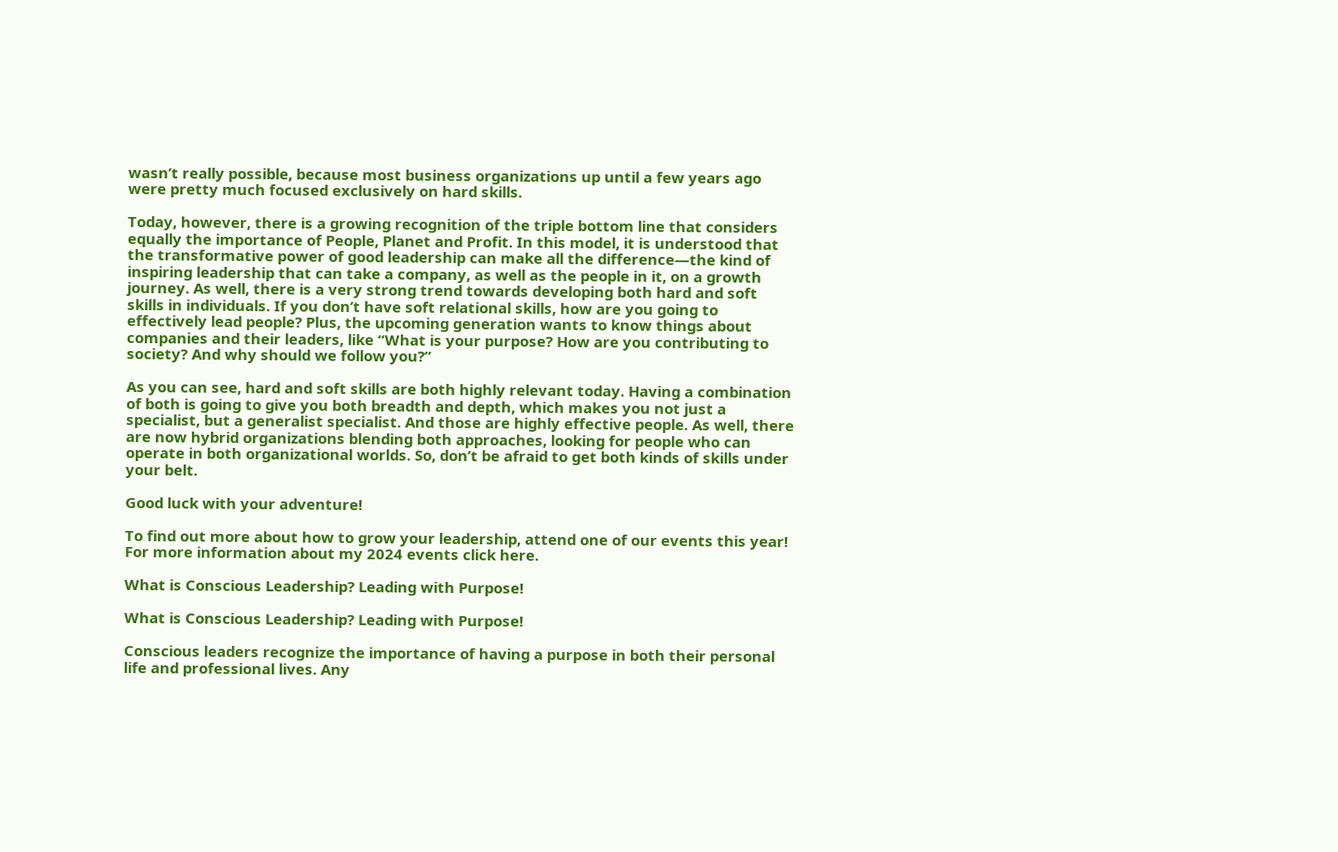wasn’t really possible, because most business organizations up until a few years ago were pretty much focused exclusively on hard skills.

Today, however, there is a growing recognition of the triple bottom line that considers equally the importance of People, Planet and Profit. In this model, it is understood that the transformative power of good leadership can make all the difference—the kind of inspiring leadership that can take a company, as well as the people in it, on a growth journey. As well, there is a very strong trend towards developing both hard and soft skills in individuals. If you don’t have soft relational skills, how are you going to effectively lead people? Plus, the upcoming generation wants to know things about companies and their leaders, like “What is your purpose? How are you contributing to society? And why should we follow you?”

As you can see, hard and soft skills are both highly relevant today. Having a combination of both is going to give you both breadth and depth, which makes you not just a specialist, but a generalist specialist. And those are highly effective people. As well, there are now hybrid organizations blending both approaches, looking for people who can operate in both organizational worlds. So, don’t be afraid to get both kinds of skills under your belt.

Good luck with your adventure!

To find out more about how to grow your leadership, attend one of our events this year! For more information about my 2024 events click here.

What is Conscious Leadership? Leading with Purpose!

What is Conscious Leadership? Leading with Purpose!

Conscious leaders recognize the importance of having a purpose in both their personal life and professional lives. Any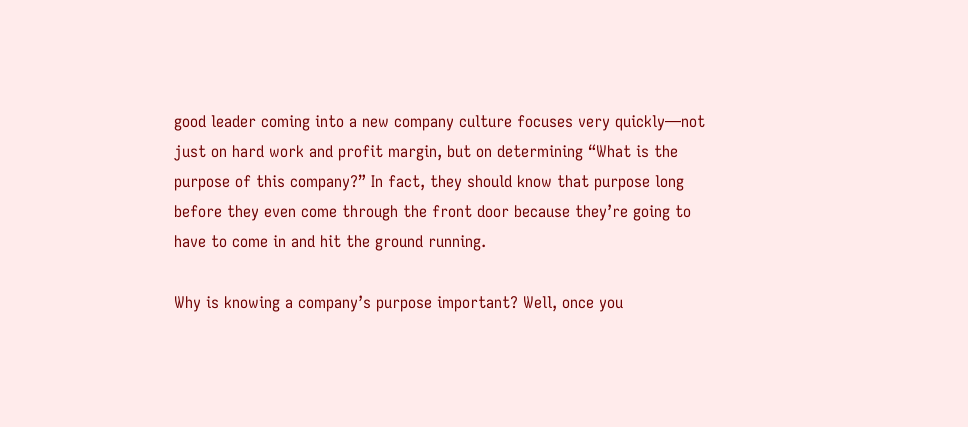good leader coming into a new company culture focuses very quickly—not just on hard work and profit margin, but on determining “What is the purpose of this company?” In fact, they should know that purpose long before they even come through the front door because they’re going to have to come in and hit the ground running.

Why is knowing a company’s purpose important? Well, once you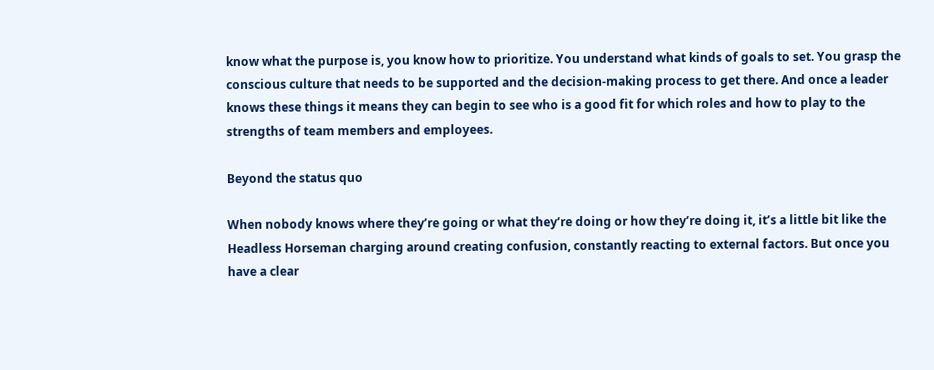know what the purpose is, you know how to prioritize. You understand what kinds of goals to set. You grasp the conscious culture that needs to be supported and the decision-making process to get there. And once a leader knows these things it means they can begin to see who is a good fit for which roles and how to play to the strengths of team members and employees.

Beyond the status quo

When nobody knows where they’re going or what they’re doing or how they’re doing it, it’s a little bit like the Headless Horseman charging around creating confusion, constantly reacting to external factors. But once you have a clear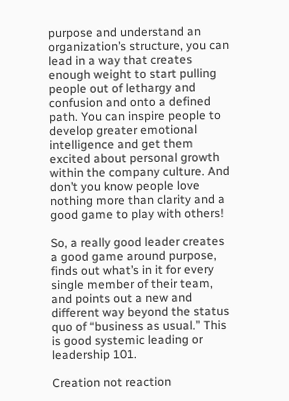purpose and understand an organization’s structure, you can lead in a way that creates enough weight to start pulling people out of lethargy and confusion and onto a defined path. You can inspire people to develop greater emotional intelligence and get them excited about personal growth within the company culture. And don’t you know people love nothing more than clarity and a good game to play with others!

So, a really good leader creates a good game around purpose, finds out what’s in it for every single member of their team, and points out a new and different way beyond the status quo of “business as usual.” This is good systemic leading or leadership 101.

Creation not reaction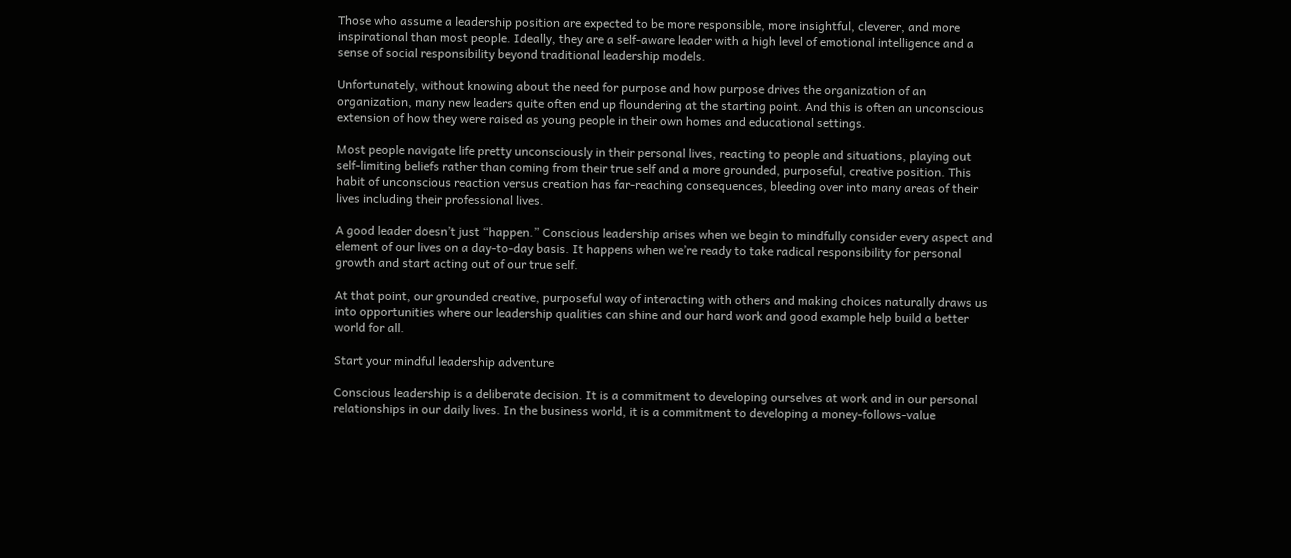Those who assume a leadership position are expected to be more responsible, more insightful, cleverer, and more inspirational than most people. Ideally, they are a self-aware leader with a high level of emotional intelligence and a sense of social responsibility beyond traditional leadership models.

Unfortunately, without knowing about the need for purpose and how purpose drives the organization of an organization, many new leaders quite often end up floundering at the starting point. And this is often an unconscious extension of how they were raised as young people in their own homes and educational settings.

Most people navigate life pretty unconsciously in their personal lives, reacting to people and situations, playing out self-limiting beliefs rather than coming from their true self and a more grounded, purposeful, creative position. This habit of unconscious reaction versus creation has far-reaching consequences, bleeding over into many areas of their lives including their professional lives.

A good leader doesn’t just “happen.” Conscious leadership arises when we begin to mindfully consider every aspect and element of our lives on a day-to-day basis. It happens when we’re ready to take radical responsibility for personal growth and start acting out of our true self.

At that point, our grounded creative, purposeful way of interacting with others and making choices naturally draws us into opportunities where our leadership qualities can shine and our hard work and good example help build a better world for all.

Start your mindful leadership adventure

Conscious leadership is a deliberate decision. It is a commitment to developing ourselves at work and in our personal relationships in our daily lives. In the business world, it is a commitment to developing a money-follows-value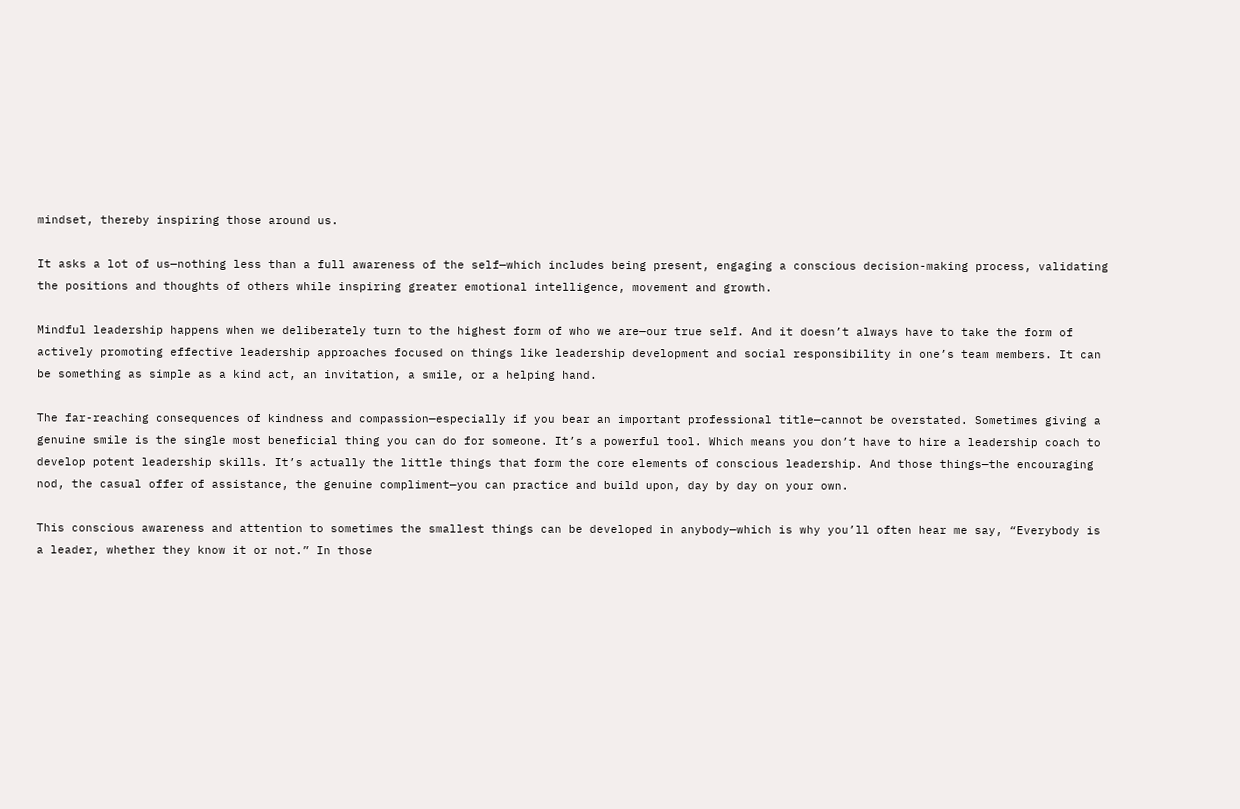mindset, thereby inspiring those around us.

It asks a lot of us—nothing less than a full awareness of the self—which includes being present, engaging a conscious decision-making process, validating the positions and thoughts of others while inspiring greater emotional intelligence, movement and growth.

Mindful leadership happens when we deliberately turn to the highest form of who we are—our true self. And it doesn’t always have to take the form of actively promoting effective leadership approaches focused on things like leadership development and social responsibility in one’s team members. It can be something as simple as a kind act, an invitation, a smile, or a helping hand.

The far-reaching consequences of kindness and compassion—especially if you bear an important professional title—cannot be overstated. Sometimes giving a genuine smile is the single most beneficial thing you can do for someone. It’s a powerful tool. Which means you don’t have to hire a leadership coach to develop potent leadership skills. It’s actually the little things that form the core elements of conscious leadership. And those things—the encouraging nod, the casual offer of assistance, the genuine compliment—you can practice and build upon, day by day on your own.

This conscious awareness and attention to sometimes the smallest things can be developed in anybody—which is why you’ll often hear me say, “Everybody is a leader, whether they know it or not.” In those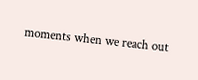moments when we reach out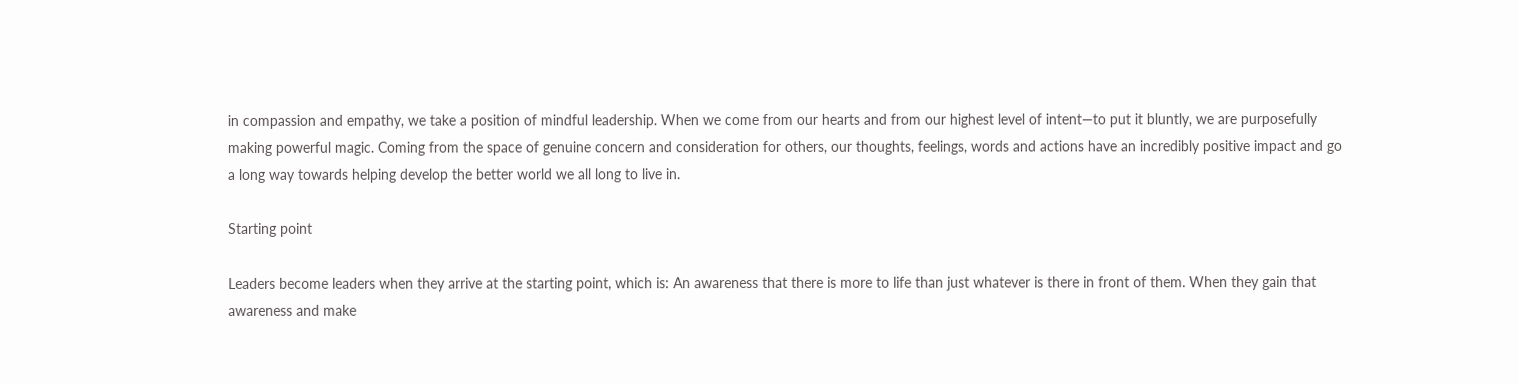in compassion and empathy, we take a position of mindful leadership. When we come from our hearts and from our highest level of intent—to put it bluntly, we are purposefully making powerful magic. Coming from the space of genuine concern and consideration for others, our thoughts, feelings, words and actions have an incredibly positive impact and go a long way towards helping develop the better world we all long to live in.

Starting point

Leaders become leaders when they arrive at the starting point, which is: An awareness that there is more to life than just whatever is there in front of them. When they gain that awareness and make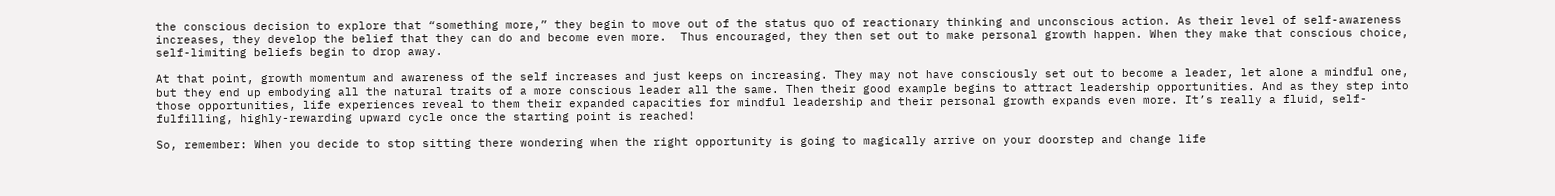the conscious decision to explore that “something more,” they begin to move out of the status quo of reactionary thinking and unconscious action. As their level of self-awareness increases, they develop the belief that they can do and become even more.  Thus encouraged, they then set out to make personal growth happen. When they make that conscious choice, self-limiting beliefs begin to drop away.

At that point, growth momentum and awareness of the self increases and just keeps on increasing. They may not have consciously set out to become a leader, let alone a mindful one, but they end up embodying all the natural traits of a more conscious leader all the same. Then their good example begins to attract leadership opportunities. And as they step into those opportunities, life experiences reveal to them their expanded capacities for mindful leadership and their personal growth expands even more. It’s really a fluid, self-fulfilling, highly-rewarding upward cycle once the starting point is reached!

So, remember: When you decide to stop sitting there wondering when the right opportunity is going to magically arrive on your doorstep and change life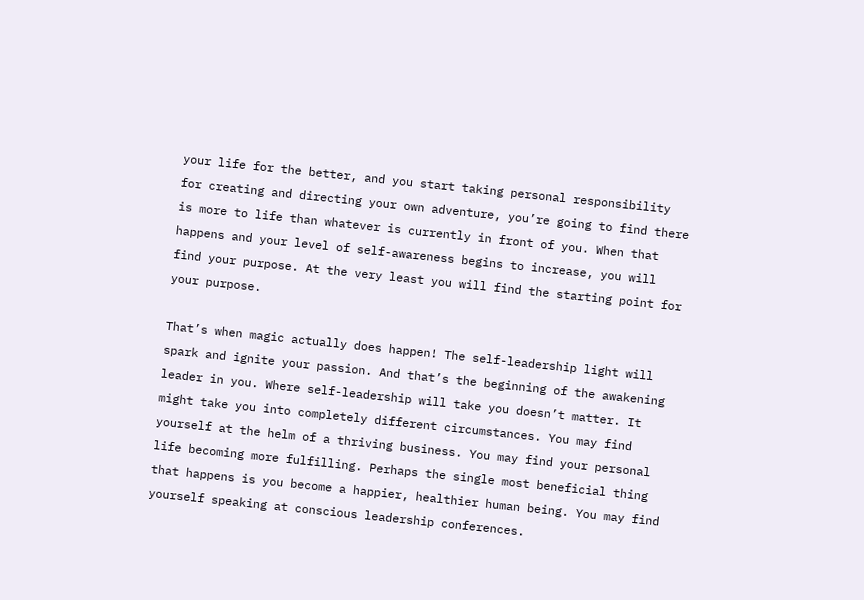your life for the better, and you start taking personal responsibility for creating and directing your own adventure, you’re going to find there is more to life than whatever is currently in front of you. When that happens and your level of self-awareness begins to increase, you will find your purpose. At the very least you will find the starting point for your purpose.

That’s when magic actually does happen! The self-leadership light will spark and ignite your passion. And that’s the beginning of the awakening leader in you. Where self-leadership will take you doesn’t matter. It might take you into completely different circumstances. You may find yourself at the helm of a thriving business. You may find your personal life becoming more fulfilling. Perhaps the single most beneficial thing that happens is you become a happier, healthier human being. You may find yourself speaking at conscious leadership conferences.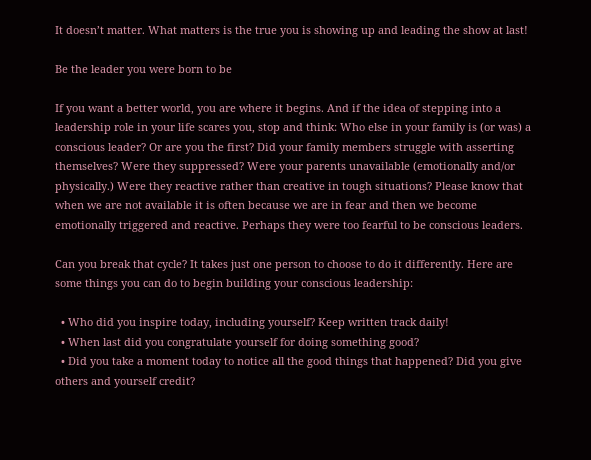It doesn’t matter. What matters is the true you is showing up and leading the show at last!

Be the leader you were born to be

If you want a better world, you are where it begins. And if the idea of stepping into a leadership role in your life scares you, stop and think: Who else in your family is (or was) a conscious leader? Or are you the first? Did your family members struggle with asserting themselves? Were they suppressed? Were your parents unavailable (emotionally and/or physically.) Were they reactive rather than creative in tough situations? Please know that when we are not available it is often because we are in fear and then we become emotionally triggered and reactive. Perhaps they were too fearful to be conscious leaders.

Can you break that cycle? It takes just one person to choose to do it differently. Here are some things you can do to begin building your conscious leadership:

  • Who did you inspire today, including yourself? Keep written track daily!
  • When last did you congratulate yourself for doing something good?
  • Did you take a moment today to notice all the good things that happened? Did you give others and yourself credit?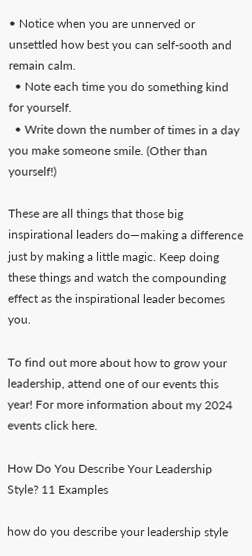• Notice when you are unnerved or unsettled how best you can self-sooth and remain calm.
  • Note each time you do something kind for yourself.
  • Write down the number of times in a day you make someone smile. (Other than yourself!)

These are all things that those big inspirational leaders do—making a difference just by making a little magic. Keep doing these things and watch the compounding effect as the inspirational leader becomes you.

To find out more about how to grow your leadership, attend one of our events this year! For more information about my 2024 events click here.

How Do You Describe Your Leadership Style? 11 Examples

how do you describe your leadership style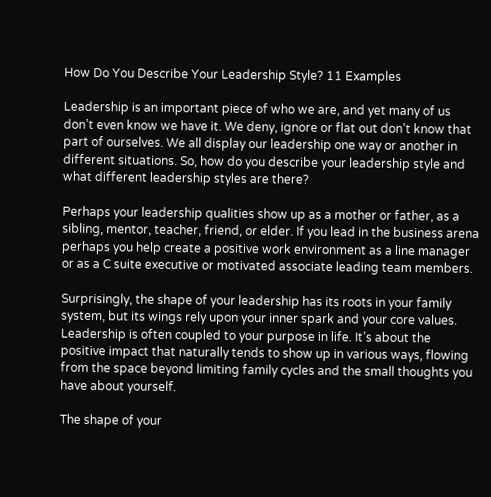How Do You Describe Your Leadership Style? 11 Examples

Leadership is an important piece of who we are, and yet many of us don’t even know we have it. We deny, ignore or flat out don’t know that part of ourselves. We all display our leadership one way or another in different situations. So, how do you describe your leadership style and what different leadership styles are there?

Perhaps your leadership qualities show up as a mother or father, as a sibling, mentor, teacher, friend, or elder. If you lead in the business arena perhaps you help create a positive work environment as a line manager or as a C suite executive or motivated associate leading team members.

Surprisingly, the shape of your leadership has its roots in your family system, but its wings rely upon your inner spark and your core values. Leadership is often coupled to your purpose in life. It’s about the positive impact that naturally tends to show up in various ways, flowing from the space beyond limiting family cycles and the small thoughts you have about yourself.

The shape of your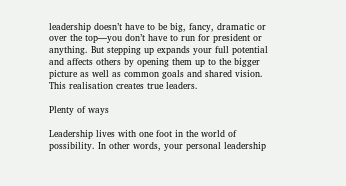leadership doesn’t have to be big, fancy, dramatic or over the top—you don’t have to run for president or anything. But stepping up expands your full potential and affects others by opening them up to the bigger picture as well as common goals and shared vision. This realisation creates true leaders.

Plenty of ways

Leadership lives with one foot in the world of possibility. In other words, your personal leadership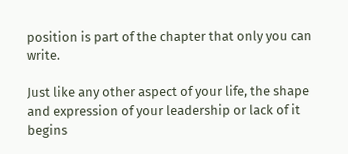position is part of the chapter that only you can write.

Just like any other aspect of your life, the shape and expression of your leadership or lack of it begins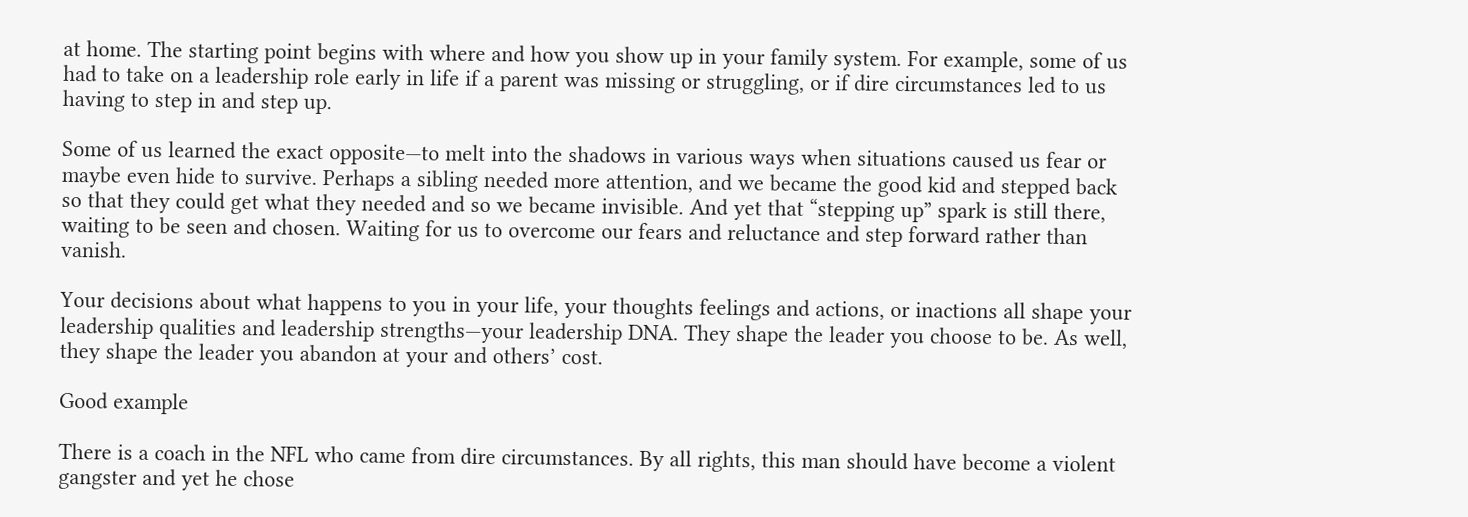at home. The starting point begins with where and how you show up in your family system. For example, some of us had to take on a leadership role early in life if a parent was missing or struggling, or if dire circumstances led to us having to step in and step up.

Some of us learned the exact opposite—to melt into the shadows in various ways when situations caused us fear or maybe even hide to survive. Perhaps a sibling needed more attention, and we became the good kid and stepped back so that they could get what they needed and so we became invisible. And yet that “stepping up” spark is still there, waiting to be seen and chosen. Waiting for us to overcome our fears and reluctance and step forward rather than vanish.

Your decisions about what happens to you in your life, your thoughts feelings and actions, or inactions all shape your leadership qualities and leadership strengths—your leadership DNA. They shape the leader you choose to be. As well, they shape the leader you abandon at your and others’ cost.

Good example

There is a coach in the NFL who came from dire circumstances. By all rights, this man should have become a violent gangster and yet he chose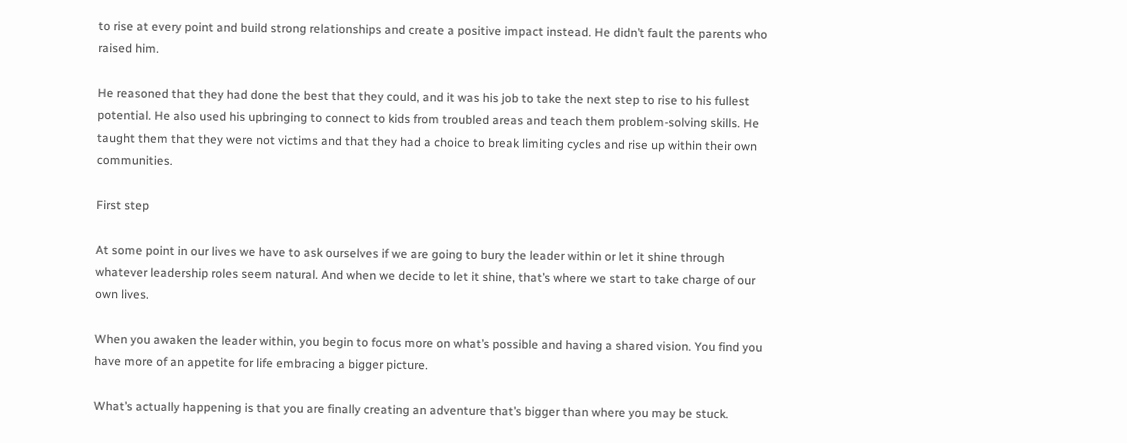to rise at every point and build strong relationships and create a positive impact instead. He didn’t fault the parents who raised him.

He reasoned that they had done the best that they could, and it was his job to take the next step to rise to his fullest potential. He also used his upbringing to connect to kids from troubled areas and teach them problem-solving skills. He taught them that they were not victims and that they had a choice to break limiting cycles and rise up within their own communities.

First step

At some point in our lives we have to ask ourselves if we are going to bury the leader within or let it shine through whatever leadership roles seem natural. And when we decide to let it shine, that’s where we start to take charge of our own lives.

When you awaken the leader within, you begin to focus more on what’s possible and having a shared vision. You find you have more of an appetite for life embracing a bigger picture.

What’s actually happening is that you are finally creating an adventure that’s bigger than where you may be stuck.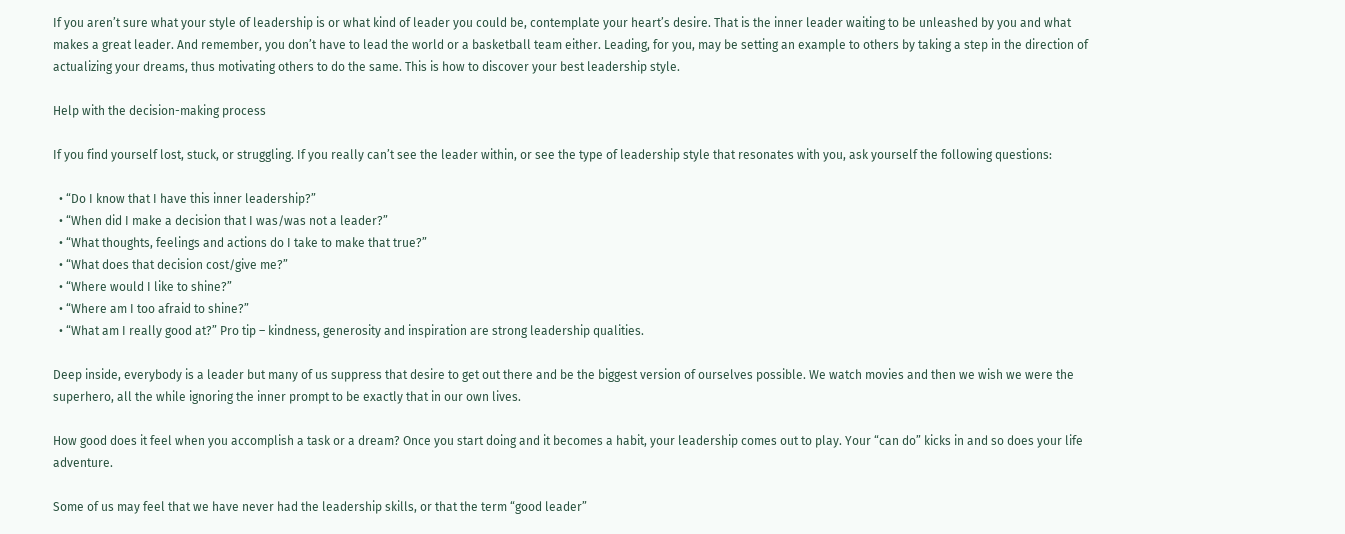If you aren’t sure what your style of leadership is or what kind of leader you could be, contemplate your heart’s desire. That is the inner leader waiting to be unleashed by you and what makes a great leader. And remember, you don’t have to lead the world or a basketball team either. Leading, for you, may be setting an example to others by taking a step in the direction of actualizing your dreams, thus motivating others to do the same. This is how to discover your best leadership style.

Help with the decision-making process

If you find yourself lost, stuck, or struggling. If you really can’t see the leader within, or see the type of leadership style that resonates with you, ask yourself the following questions:

  • “Do I know that I have this inner leadership?”
  • “When did I make a decision that I was/was not a leader?”
  • “What thoughts, feelings and actions do I take to make that true?”
  • “What does that decision cost/give me?”
  • “Where would I like to shine?”
  • “Where am I too afraid to shine?”
  • “What am I really good at?” Pro tip – kindness, generosity and inspiration are strong leadership qualities.

Deep inside, everybody is a leader but many of us suppress that desire to get out there and be the biggest version of ourselves possible. We watch movies and then we wish we were the superhero, all the while ignoring the inner prompt to be exactly that in our own lives.

How good does it feel when you accomplish a task or a dream? Once you start doing and it becomes a habit, your leadership comes out to play. Your “can do” kicks in and so does your life adventure.

Some of us may feel that we have never had the leadership skills, or that the term “good leader”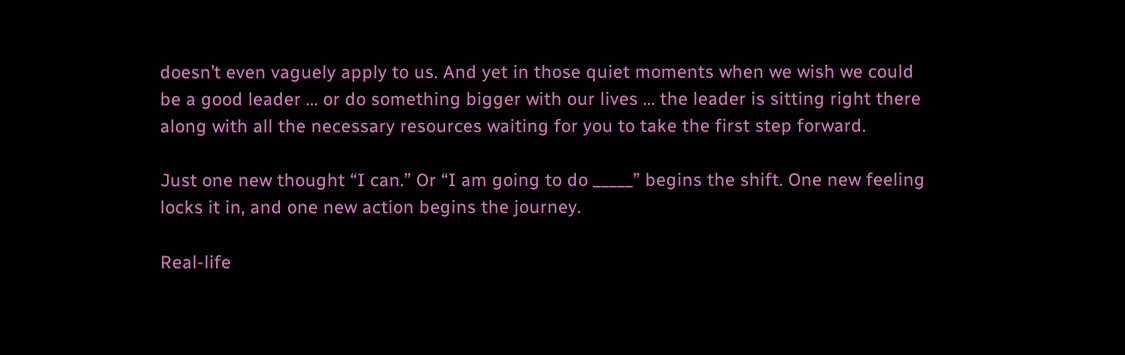doesn’t even vaguely apply to us. And yet in those quiet moments when we wish we could be a good leader … or do something bigger with our lives … the leader is sitting right there along with all the necessary resources waiting for you to take the first step forward.

Just one new thought “I can.” Or “I am going to do _____” begins the shift. One new feeling locks it in, and one new action begins the journey.

Real-life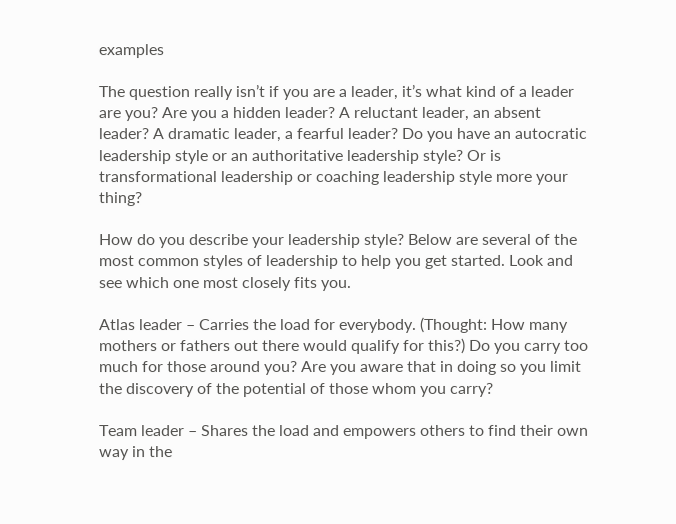examples

The question really isn’t if you are a leader, it’s what kind of a leader are you? Are you a hidden leader? A reluctant leader, an absent leader? A dramatic leader, a fearful leader? Do you have an autocratic leadership style or an authoritative leadership style? Or is transformational leadership or coaching leadership style more your thing?

How do you describe your leadership style? Below are several of the most common styles of leadership to help you get started. Look and see which one most closely fits you.

Atlas leader – Carries the load for everybody. (Thought: How many mothers or fathers out there would qualify for this?) Do you carry too much for those around you? Are you aware that in doing so you limit the discovery of the potential of those whom you carry?

Team leader – Shares the load and empowers others to find their own way in the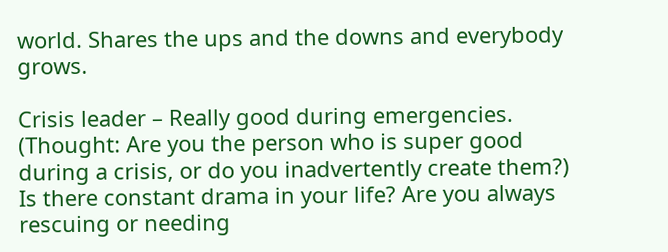world. Shares the ups and the downs and everybody grows.

Crisis leader – Really good during emergencies. (Thought: Are you the person who is super good during a crisis, or do you inadvertently create them?) Is there constant drama in your life? Are you always rescuing or needing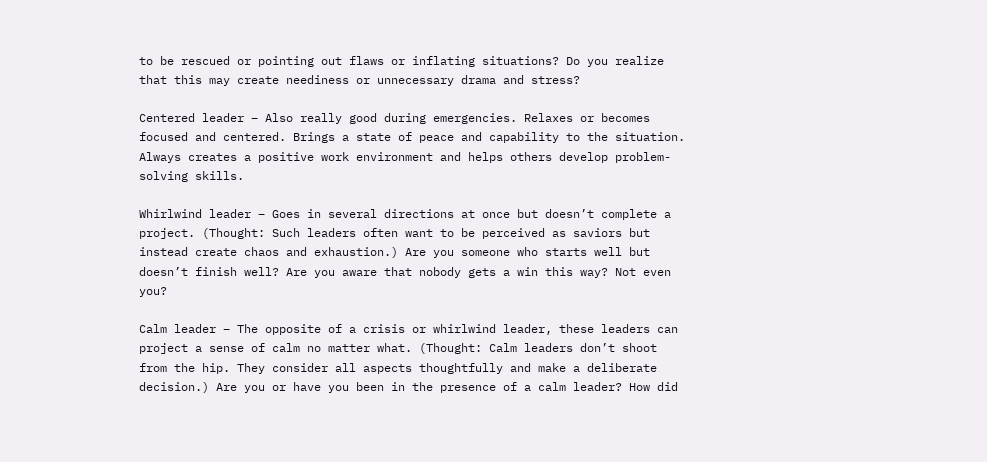to be rescued or pointing out flaws or inflating situations? Do you realize that this may create neediness or unnecessary drama and stress?

Centered leader – Also really good during emergencies. Relaxes or becomes focused and centered. Brings a state of peace and capability to the situation. Always creates a positive work environment and helps others develop problem-solving skills.

Whirlwind leader – Goes in several directions at once but doesn’t complete a project. (Thought: Such leaders often want to be perceived as saviors but instead create chaos and exhaustion.) Are you someone who starts well but doesn’t finish well? Are you aware that nobody gets a win this way? Not even you?

Calm leader – The opposite of a crisis or whirlwind leader, these leaders can project a sense of calm no matter what. (Thought: Calm leaders don’t shoot from the hip. They consider all aspects thoughtfully and make a deliberate decision.) Are you or have you been in the presence of a calm leader? How did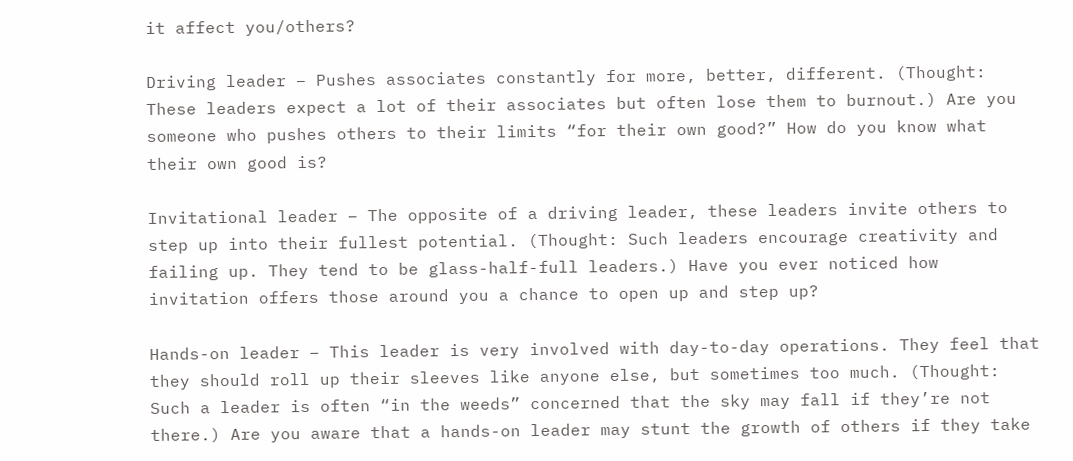it affect you/others?

Driving leader – Pushes associates constantly for more, better, different. (Thought: These leaders expect a lot of their associates but often lose them to burnout.) Are you someone who pushes others to their limits “for their own good?” How do you know what their own good is?

Invitational leader – The opposite of a driving leader, these leaders invite others to step up into their fullest potential. (Thought: Such leaders encourage creativity and failing up. They tend to be glass-half-full leaders.) Have you ever noticed how invitation offers those around you a chance to open up and step up?

Hands-on leader – This leader is very involved with day-to-day operations. They feel that they should roll up their sleeves like anyone else, but sometimes too much. (Thought: Such a leader is often “in the weeds” concerned that the sky may fall if they’re not there.) Are you aware that a hands-on leader may stunt the growth of others if they take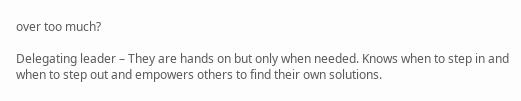over too much?

Delegating leader – They are hands on but only when needed. Knows when to step in and when to step out and empowers others to find their own solutions.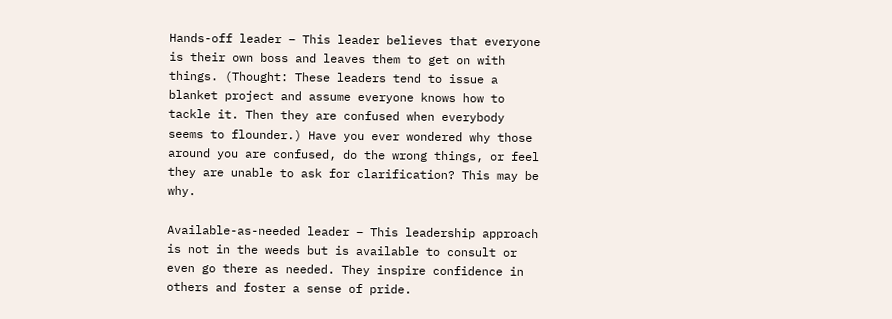Hands-off leader – This leader believes that everyone is their own boss and leaves them to get on with things. (Thought: These leaders tend to issue a blanket project and assume everyone knows how to tackle it. Then they are confused when everybody seems to flounder.) Have you ever wondered why those around you are confused, do the wrong things, or feel they are unable to ask for clarification? This may be why.

Available-as-needed leader – This leadership approach is not in the weeds but is available to consult or even go there as needed. They inspire confidence in others and foster a sense of pride.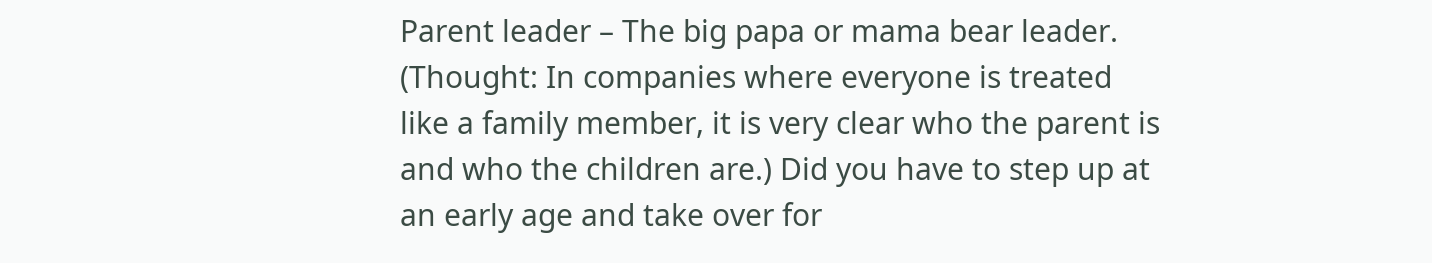Parent leader – The big papa or mama bear leader. (Thought: In companies where everyone is treated like a family member, it is very clear who the parent is and who the children are.) Did you have to step up at an early age and take over for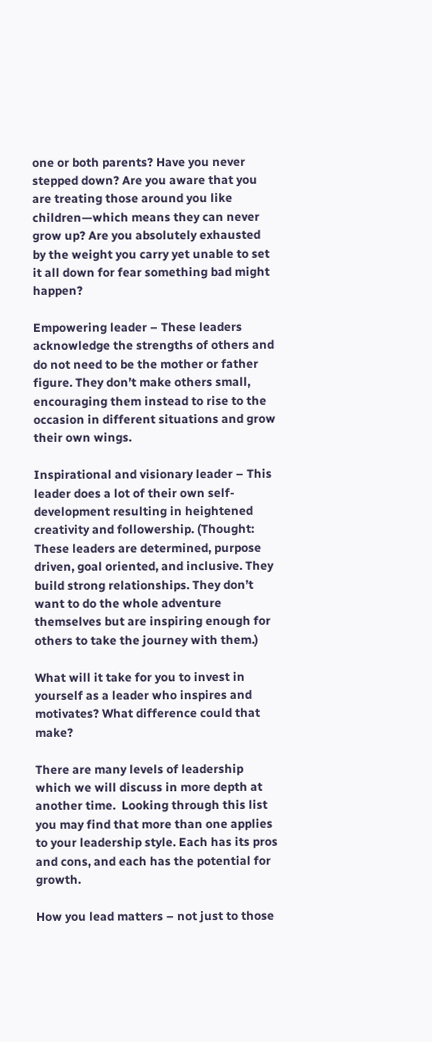one or both parents? Have you never stepped down? Are you aware that you are treating those around you like children—which means they can never grow up? Are you absolutely exhausted by the weight you carry yet unable to set it all down for fear something bad might happen?

Empowering leader – These leaders acknowledge the strengths of others and do not need to be the mother or father figure. They don’t make others small, encouraging them instead to rise to the occasion in different situations and grow their own wings.

Inspirational and visionary leader – This leader does a lot of their own self-development resulting in heightened creativity and followership. (Thought: These leaders are determined, purpose driven, goal oriented, and inclusive. They build strong relationships. They don’t want to do the whole adventure themselves but are inspiring enough for others to take the journey with them.)

What will it take for you to invest in yourself as a leader who inspires and motivates? What difference could that make?

There are many levels of leadership which we will discuss in more depth at another time.  Looking through this list you may find that more than one applies to your leadership style. Each has its pros and cons, and each has the potential for growth.

How you lead matters – not just to those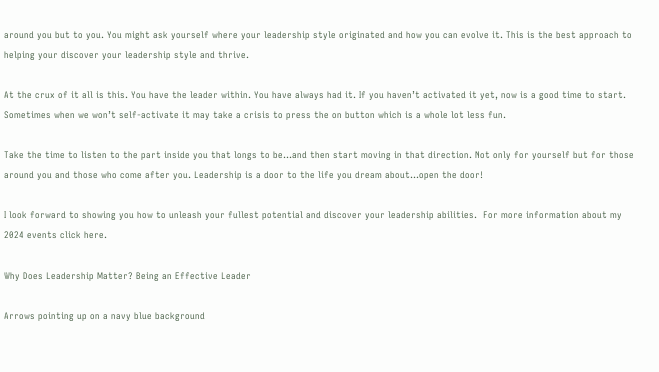around you but to you. You might ask yourself where your leadership style originated and how you can evolve it. This is the best approach to helping your discover your leadership style and thrive.

At the crux of it all is this. You have the leader within. You have always had it. If you haven’t activated it yet, now is a good time to start. Sometimes when we won’t self-activate it may take a crisis to press the on button which is a whole lot less fun.

Take the time to listen to the part inside you that longs to be…and then start moving in that direction. Not only for yourself but for those around you and those who come after you. Leadership is a door to the life you dream about…open the door!

I look forward to showing you how to unleash your fullest potential and discover your leadership abilities.  For more information about my 2024 events click here.

Why Does Leadership Matter? Being an Effective Leader

Arrows pointing up on a navy blue background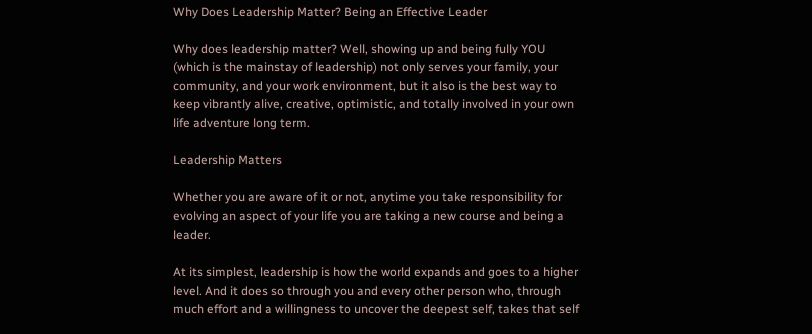Why Does Leadership Matter? Being an Effective Leader

Why does leadership matter? Well, showing up and being fully YOU (which is the mainstay of leadership) not only serves your family, your community, and your work environment, but it also is the best way to keep vibrantly alive, creative, optimistic, and totally involved in your own life adventure long term.

Leadership Matters

Whether you are aware of it or not, anytime you take responsibility for evolving an aspect of your life you are taking a new course and being a leader.

At its simplest, leadership is how the world expands and goes to a higher level. And it does so through you and every other person who, through much effort and a willingness to uncover the deepest self, takes that self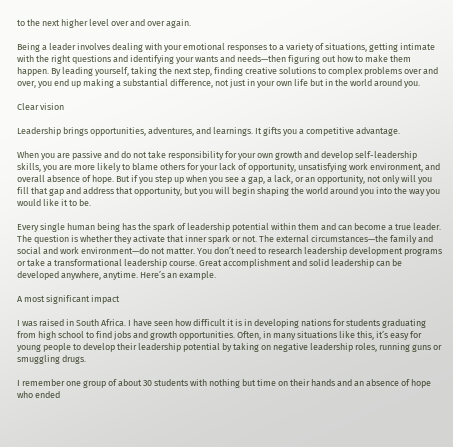to the next higher level over and over again.

Being a leader involves dealing with your emotional responses to a variety of situations, getting intimate with the right questions and identifying your wants and needs—then figuring out how to make them happen. By leading yourself, taking the next step, finding creative solutions to complex problems over and over, you end up making a substantial difference, not just in your own life but in the world around you.

Clear vision

Leadership brings opportunities, adventures, and learnings. It gifts you a competitive advantage.

When you are passive and do not take responsibility for your own growth and develop self-leadership skills, you are more likely to blame others for your lack of opportunity, unsatisfying work environment, and overall absence of hope. But if you step up when you see a gap, a lack, or an opportunity, not only will you fill that gap and address that opportunity, but you will begin shaping the world around you into the way you would like it to be.

Every single human being has the spark of leadership potential within them and can become a true leader. The question is whether they activate that inner spark or not. The external circumstances—the family and social and work environment—do not matter. You don’t need to research leadership development programs or take a transformational leadership course. Great accomplishment and solid leadership can be developed anywhere, anytime. Here’s an example.

A most significant impact

I was raised in South Africa. I have seen how difficult it is in developing nations for students graduating from high school to find jobs and growth opportunities. Often, in many situations like this, it’s easy for young people to develop their leadership potential by taking on negative leadership roles, running guns or smuggling drugs.

I remember one group of about 30 students with nothing but time on their hands and an absence of hope who ended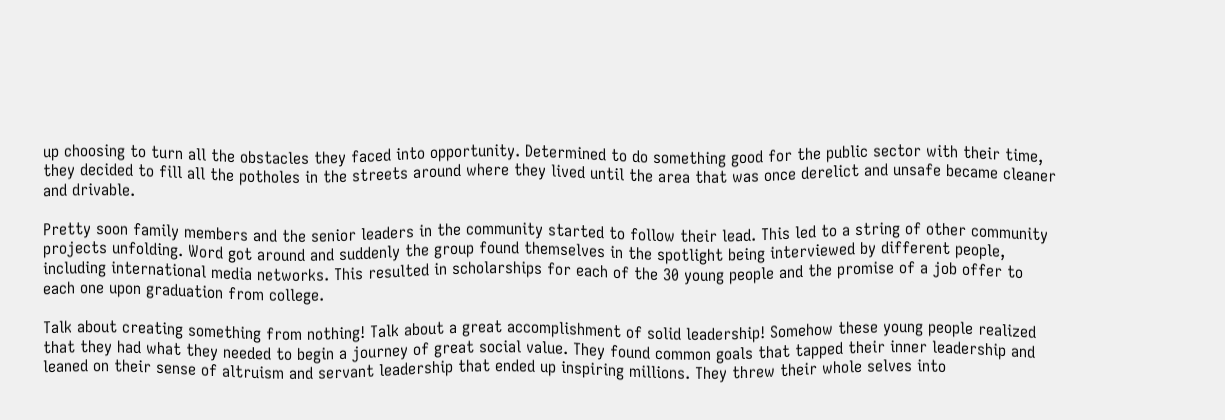up choosing to turn all the obstacles they faced into opportunity. Determined to do something good for the public sector with their time, they decided to fill all the potholes in the streets around where they lived until the area that was once derelict and unsafe became cleaner and drivable.

Pretty soon family members and the senior leaders in the community started to follow their lead. This led to a string of other community projects unfolding. Word got around and suddenly the group found themselves in the spotlight being interviewed by different people, including international media networks. This resulted in scholarships for each of the 30 young people and the promise of a job offer to each one upon graduation from college.

Talk about creating something from nothing! Talk about a great accomplishment of solid leadership! Somehow these young people realized that they had what they needed to begin a journey of great social value. They found common goals that tapped their inner leadership and leaned on their sense of altruism and servant leadership that ended up inspiring millions. They threw their whole selves into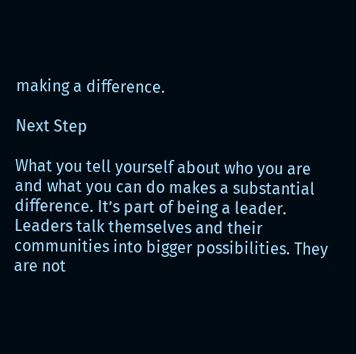making a difference.

Next Step

What you tell yourself about who you are and what you can do makes a substantial difference. It’s part of being a leader. Leaders talk themselves and their communities into bigger possibilities. They are not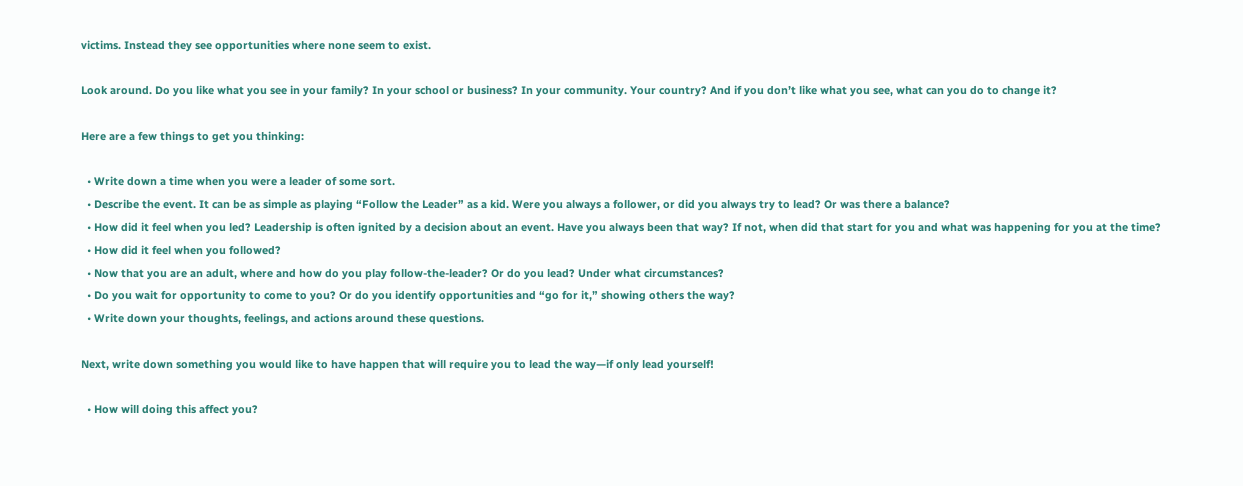victims. Instead they see opportunities where none seem to exist.

Look around. Do you like what you see in your family? In your school or business? In your community. Your country? And if you don’t like what you see, what can you do to change it?

Here are a few things to get you thinking:

  • Write down a time when you were a leader of some sort.
  • Describe the event. It can be as simple as playing “Follow the Leader” as a kid. Were you always a follower, or did you always try to lead? Or was there a balance?
  • How did it feel when you led? Leadership is often ignited by a decision about an event. Have you always been that way? If not, when did that start for you and what was happening for you at the time?
  • How did it feel when you followed?
  • Now that you are an adult, where and how do you play follow-the-leader? Or do you lead? Under what circumstances?
  • Do you wait for opportunity to come to you? Or do you identify opportunities and “go for it,” showing others the way?
  • Write down your thoughts, feelings, and actions around these questions.

Next, write down something you would like to have happen that will require you to lead the way—if only lead yourself!

  • How will doing this affect you?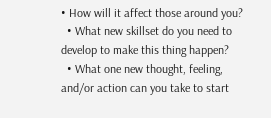• How will it affect those around you?
  • What new skillset do you need to develop to make this thing happen?
  • What one new thought, feeling, and/or action can you take to start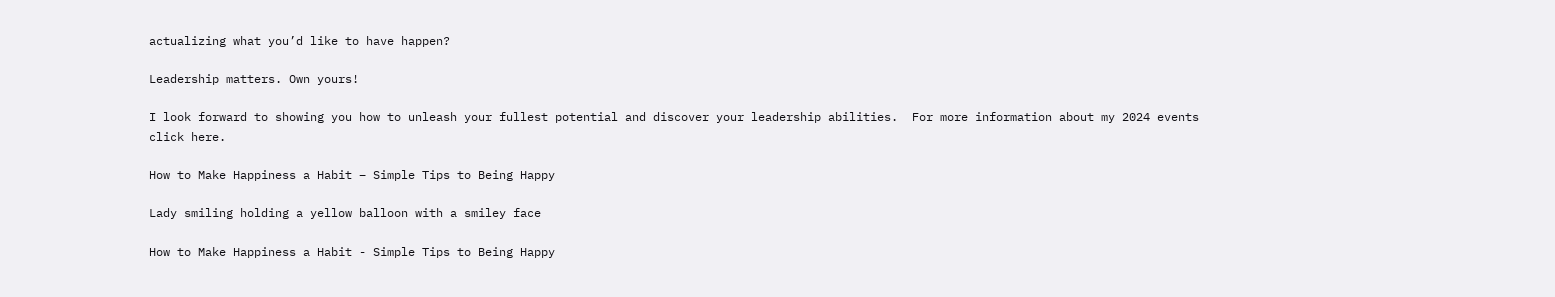actualizing what you’d like to have happen?

Leadership matters. Own yours!

I look forward to showing you how to unleash your fullest potential and discover your leadership abilities.  For more information about my 2024 events click here.

How to Make Happiness a Habit – Simple Tips to Being Happy

Lady smiling holding a yellow balloon with a smiley face

How to Make Happiness a Habit - Simple Tips to Being Happy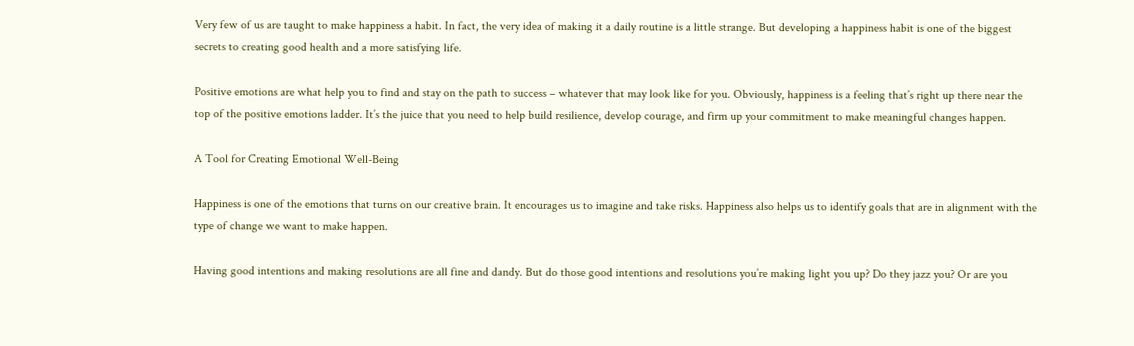Very few of us are taught to make happiness a habit. In fact, the very idea of making it a daily routine is a little strange. But developing a happiness habit is one of the biggest secrets to creating good health and a more satisfying life.

Positive emotions are what help you to find and stay on the path to success – whatever that may look like for you. Obviously, happiness is a feeling that’s right up there near the top of the positive emotions ladder. It’s the juice that you need to help build resilience, develop courage, and firm up your commitment to make meaningful changes happen.

A Tool for Creating Emotional Well-Being

Happiness is one of the emotions that turns on our creative brain. It encourages us to imagine and take risks. Happiness also helps us to identify goals that are in alignment with the type of change we want to make happen.

Having good intentions and making resolutions are all fine and dandy. But do those good intentions and resolutions you’re making light you up? Do they jazz you? Or are you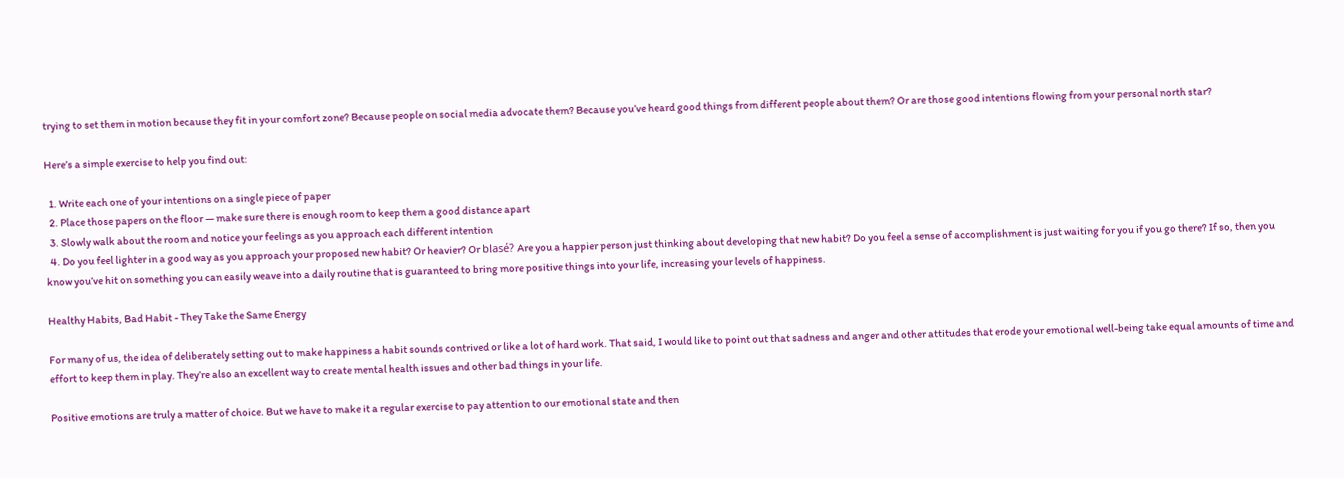trying to set them in motion because they fit in your comfort zone? Because people on social media advocate them? Because you’ve heard good things from different people about them? Or are those good intentions flowing from your personal north star?

Here’s a simple exercise to help you find out:

  1. Write each one of your intentions on a single piece of paper
  2. Place those papers on the floor — make sure there is enough room to keep them a good distance apart
  3. Slowly walk about the room and notice your feelings as you approach each different intention
  4. Do you feel lighter in a good way as you approach your proposed new habit? Or heavier? Or blasé? Are you a happier person just thinking about developing that new habit? Do you feel a sense of accomplishment is just waiting for you if you go there? If so, then you know you’ve hit on something you can easily weave into a daily routine that is guaranteed to bring more positive things into your life, increasing your levels of happiness.

Healthy Habits, Bad Habit - They Take the Same Energy

For many of us, the idea of deliberately setting out to make happiness a habit sounds contrived or like a lot of hard work. That said, I would like to point out that sadness and anger and other attitudes that erode your emotional well-being take equal amounts of time and effort to keep them in play. They’re also an excellent way to create mental health issues and other bad things in your life.

Positive emotions are truly a matter of choice. But we have to make it a regular exercise to pay attention to our emotional state and then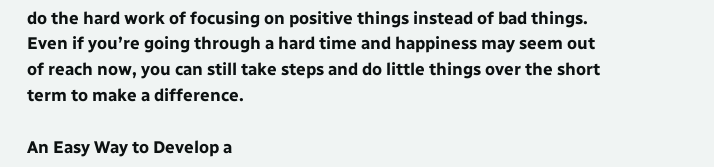do the hard work of focusing on positive things instead of bad things. Even if you’re going through a hard time and happiness may seem out of reach now, you can still take steps and do little things over the short term to make a difference.

An Easy Way to Develop a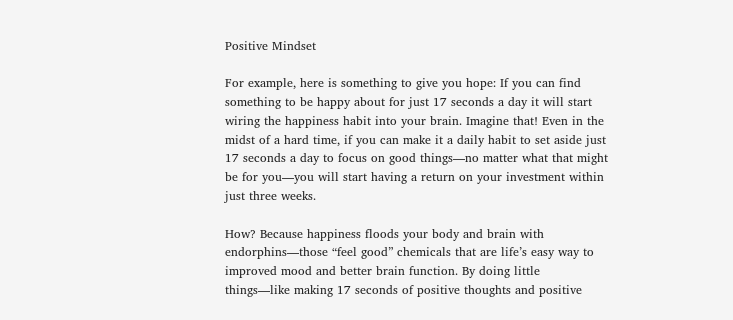Positive Mindset

For example, here is something to give you hope: If you can find something to be happy about for just 17 seconds a day it will start wiring the happiness habit into your brain. Imagine that! Even in the midst of a hard time, if you can make it a daily habit to set aside just 17 seconds a day to focus on good things—no matter what that might be for you—you will start having a return on your investment within just three weeks.

How? Because happiness floods your body and brain with endorphins—those “feel good” chemicals that are life’s easy way to improved mood and better brain function. By doing little things—like making 17 seconds of positive thoughts and positive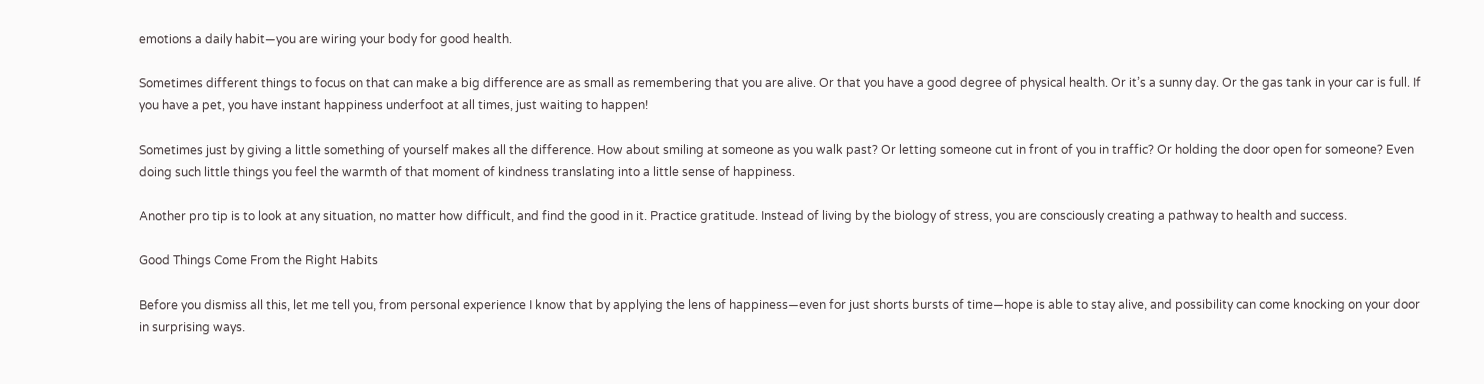emotions a daily habit—you are wiring your body for good health.

Sometimes different things to focus on that can make a big difference are as small as remembering that you are alive. Or that you have a good degree of physical health. Or it’s a sunny day. Or the gas tank in your car is full. If you have a pet, you have instant happiness underfoot at all times, just waiting to happen!

Sometimes just by giving a little something of yourself makes all the difference. How about smiling at someone as you walk past? Or letting someone cut in front of you in traffic? Or holding the door open for someone? Even doing such little things you feel the warmth of that moment of kindness translating into a little sense of happiness.

Another pro tip is to look at any situation, no matter how difficult, and find the good in it. Practice gratitude. Instead of living by the biology of stress, you are consciously creating a pathway to health and success.

Good Things Come From the Right Habits

Before you dismiss all this, let me tell you, from personal experience I know that by applying the lens of happiness—even for just shorts bursts of time—hope is able to stay alive, and possibility can come knocking on your door in surprising ways.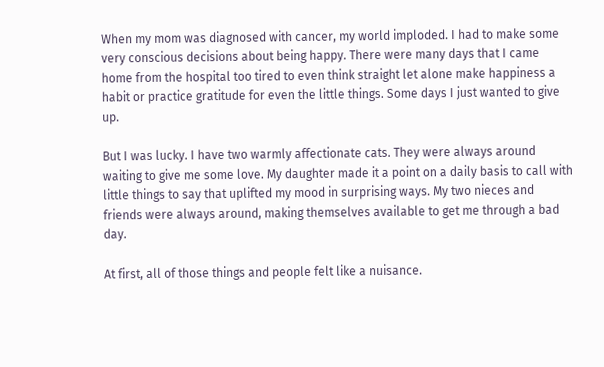When my mom was diagnosed with cancer, my world imploded. I had to make some very conscious decisions about being happy. There were many days that I came home from the hospital too tired to even think straight let alone make happiness a habit or practice gratitude for even the little things. Some days I just wanted to give up.

But I was lucky. I have two warmly affectionate cats. They were always around waiting to give me some love. My daughter made it a point on a daily basis to call with little things to say that uplifted my mood in surprising ways. My two nieces and friends were always around, making themselves available to get me through a bad day.

At first, all of those things and people felt like a nuisance.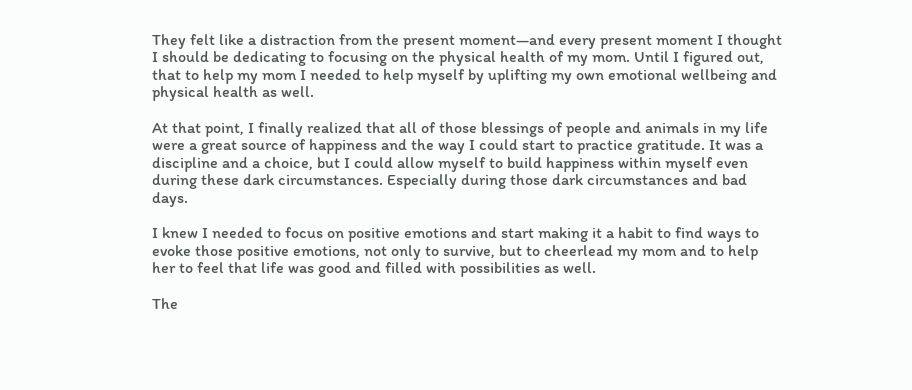They felt like a distraction from the present moment—and every present moment I thought I should be dedicating to focusing on the physical health of my mom. Until I figured out, that to help my mom I needed to help myself by uplifting my own emotional wellbeing and physical health as well.

At that point, I finally realized that all of those blessings of people and animals in my life were a great source of happiness and the way I could start to practice gratitude. It was a discipline and a choice, but I could allow myself to build happiness within myself even during these dark circumstances. Especially during those dark circumstances and bad days.

I knew I needed to focus on positive emotions and start making it a habit to find ways to evoke those positive emotions, not only to survive, but to cheerlead my mom and to help her to feel that life was good and filled with possibilities as well.

The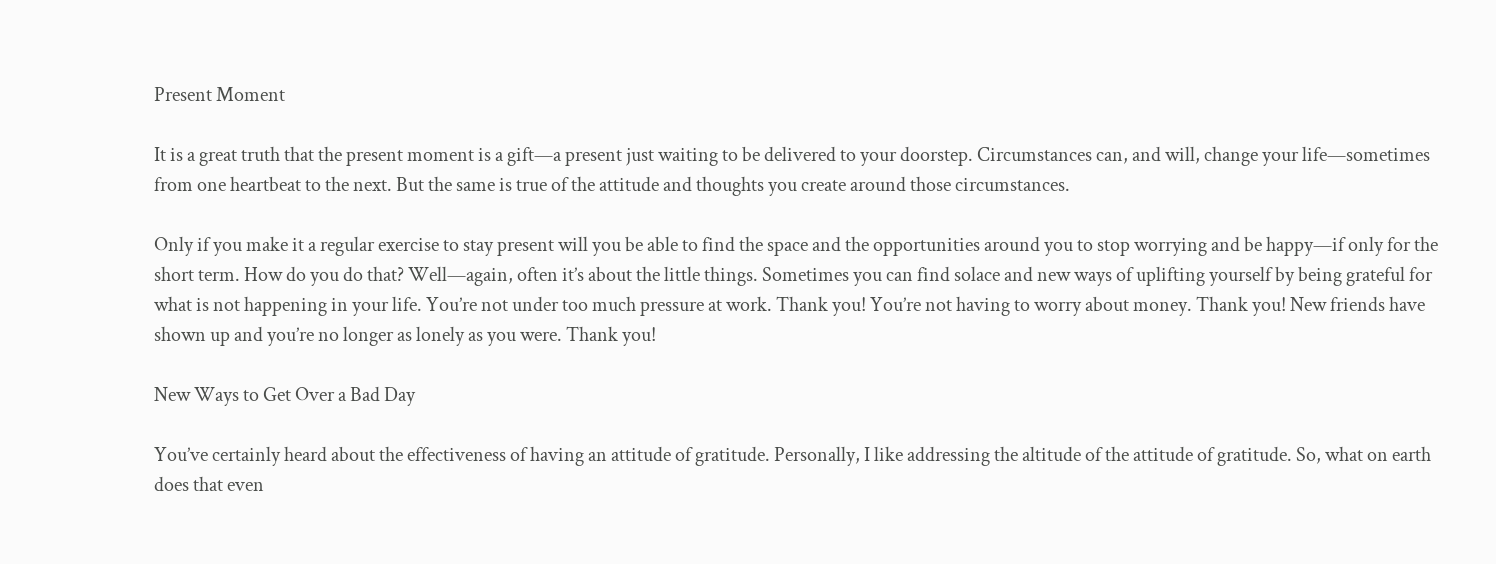Present Moment

It is a great truth that the present moment is a gift—a present just waiting to be delivered to your doorstep. Circumstances can, and will, change your life—sometimes from one heartbeat to the next. But the same is true of the attitude and thoughts you create around those circumstances.

Only if you make it a regular exercise to stay present will you be able to find the space and the opportunities around you to stop worrying and be happy—if only for the short term. How do you do that? Well—again, often it’s about the little things. Sometimes you can find solace and new ways of uplifting yourself by being grateful for what is not happening in your life. You’re not under too much pressure at work. Thank you! You’re not having to worry about money. Thank you! New friends have shown up and you’re no longer as lonely as you were. Thank you!

New Ways to Get Over a Bad Day

You’ve certainly heard about the effectiveness of having an attitude of gratitude. Personally, I like addressing the altitude of the attitude of gratitude. So, what on earth does that even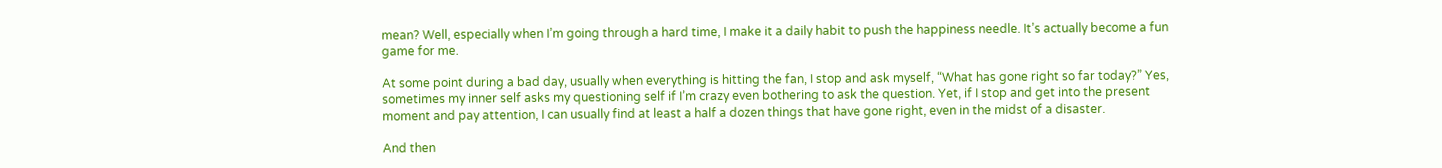mean? Well, especially when I’m going through a hard time, I make it a daily habit to push the happiness needle. It’s actually become a fun game for me.

At some point during a bad day, usually when everything is hitting the fan, I stop and ask myself, “What has gone right so far today?” Yes, sometimes my inner self asks my questioning self if I’m crazy even bothering to ask the question. Yet, if I stop and get into the present moment and pay attention, I can usually find at least a half a dozen things that have gone right, even in the midst of a disaster.

And then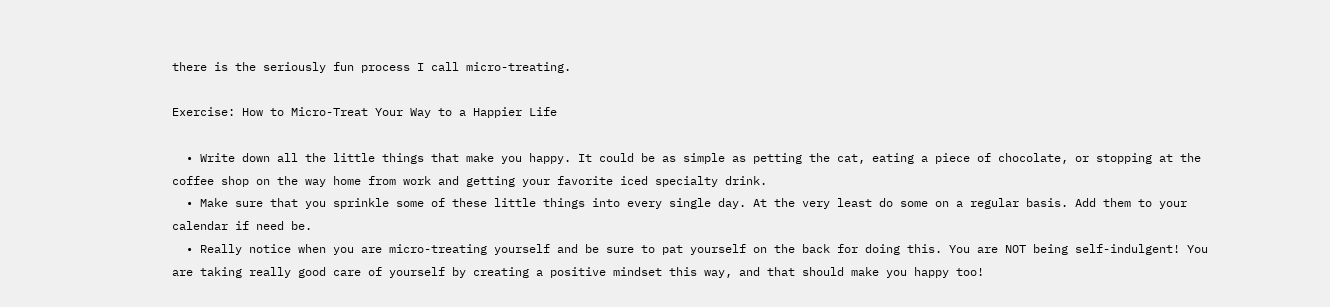there is the seriously fun process I call micro-treating.

Exercise: How to Micro-Treat Your Way to a Happier Life

  • Write down all the little things that make you happy. It could be as simple as petting the cat, eating a piece of chocolate, or stopping at the coffee shop on the way home from work and getting your favorite iced specialty drink.
  • Make sure that you sprinkle some of these little things into every single day. At the very least do some on a regular basis. Add them to your calendar if need be.
  • Really notice when you are micro-treating yourself and be sure to pat yourself on the back for doing this. You are NOT being self-indulgent! You are taking really good care of yourself by creating a positive mindset this way, and that should make you happy too!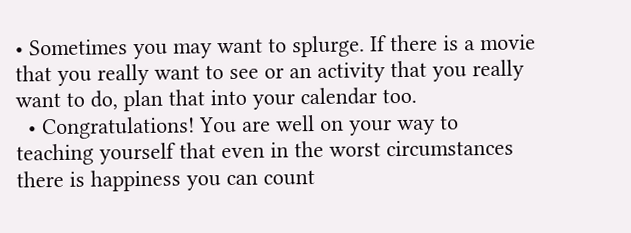• Sometimes you may want to splurge. If there is a movie that you really want to see or an activity that you really want to do, plan that into your calendar too.
  • Congratulations! You are well on your way to teaching yourself that even in the worst circumstances there is happiness you can count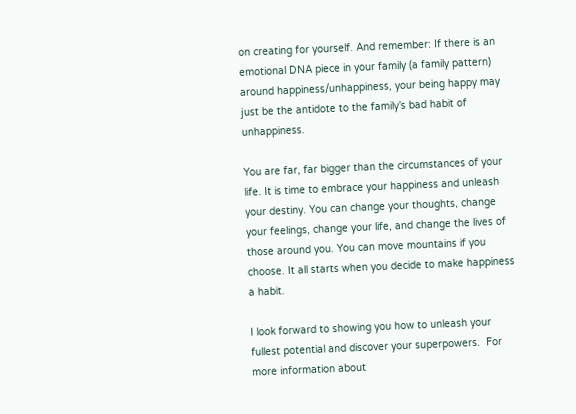on creating for yourself. And remember: If there is an emotional DNA piece in your family (a family pattern) around happiness/unhappiness, your being happy may just be the antidote to the family’s bad habit of unhappiness.

You are far, far bigger than the circumstances of your life. It is time to embrace your happiness and unleash your destiny. You can change your thoughts, change your feelings, change your life, and change the lives of those around you. You can move mountains if you choose. It all starts when you decide to make happiness a habit.

I look forward to showing you how to unleash your fullest potential and discover your superpowers.  For more information about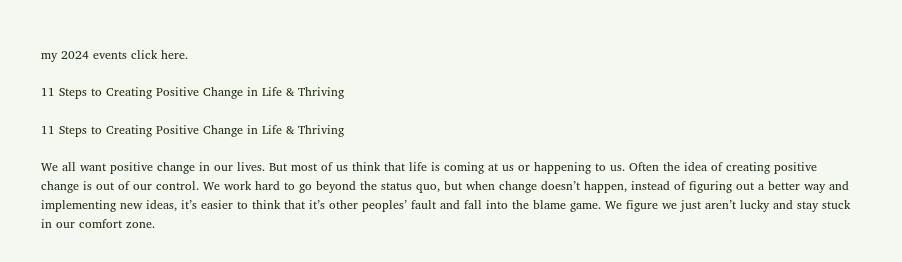my 2024 events click here.

11 Steps to Creating Positive Change in Life & Thriving

11 Steps to Creating Positive Change in Life & Thriving

We all want positive change in our lives. But most of us think that life is coming at us or happening to us. Often the idea of creating positive change is out of our control. We work hard to go beyond the status quo, but when change doesn’t happen, instead of figuring out a better way and implementing new ideas, it’s easier to think that it’s other peoples’ fault and fall into the blame game. We figure we just aren’t lucky and stay stuck in our comfort zone.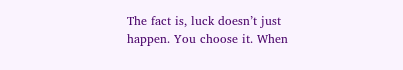The fact is, luck doesn’t just happen. You choose it. When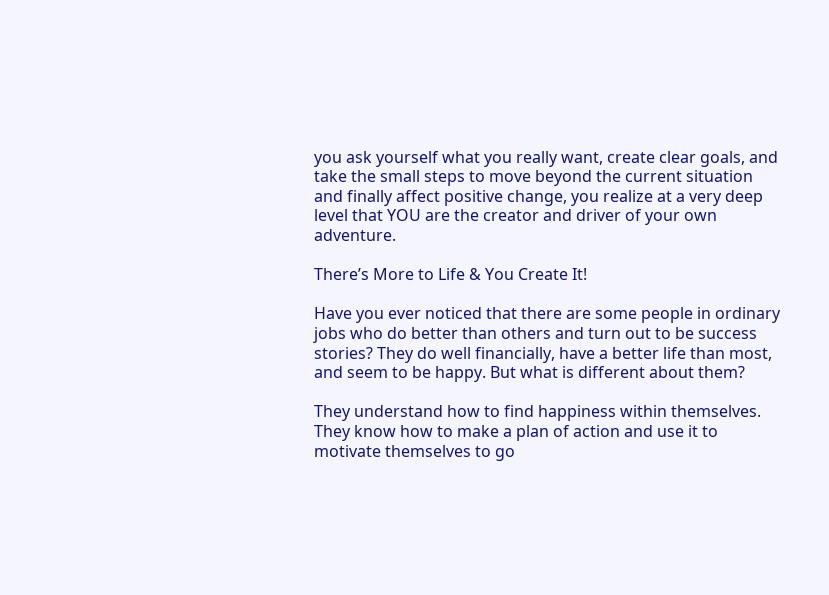you ask yourself what you really want, create clear goals, and take the small steps to move beyond the current situation and finally affect positive change, you realize at a very deep level that YOU are the creator and driver of your own adventure.

There’s More to Life & You Create It!

Have you ever noticed that there are some people in ordinary jobs who do better than others and turn out to be success stories? They do well financially, have a better life than most, and seem to be happy. But what is different about them?

They understand how to find happiness within themselves. They know how to make a plan of action and use it to motivate themselves to go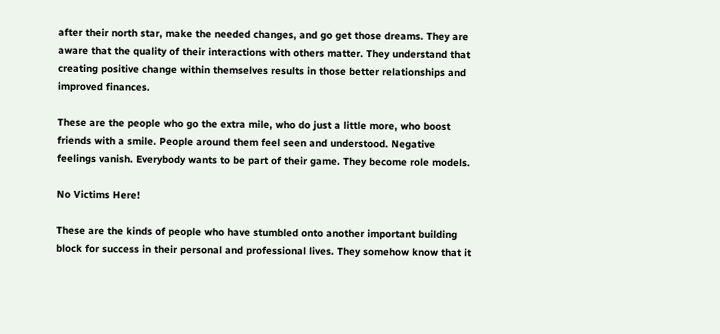after their north star, make the needed changes, and go get those dreams. They are aware that the quality of their interactions with others matter. They understand that creating positive change within themselves results in those better relationships and improved finances.

These are the people who go the extra mile, who do just a little more, who boost friends with a smile. People around them feel seen and understood. Negative feelings vanish. Everybody wants to be part of their game. They become role models.

No Victims Here!

These are the kinds of people who have stumbled onto another important building block for success in their personal and professional lives. They somehow know that it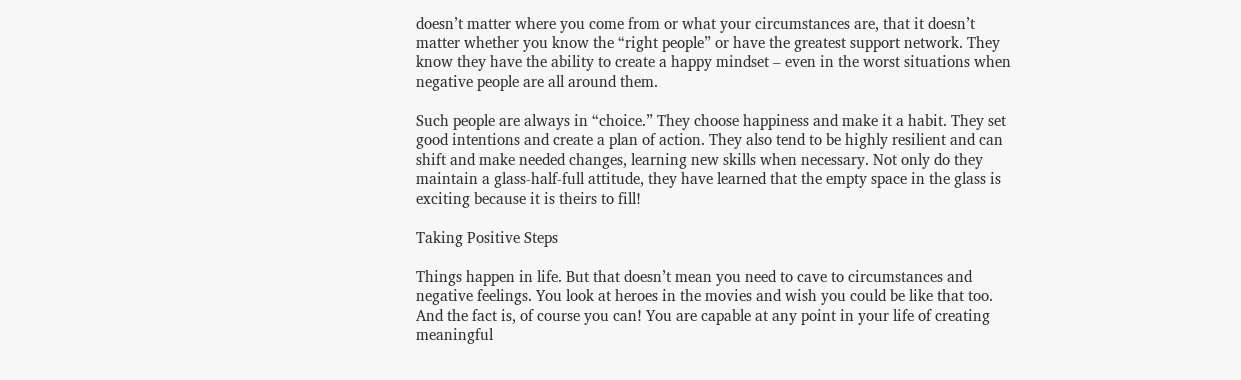doesn’t matter where you come from or what your circumstances are, that it doesn’t matter whether you know the “right people” or have the greatest support network. They know they have the ability to create a happy mindset – even in the worst situations when negative people are all around them.

Such people are always in “choice.” They choose happiness and make it a habit. They set good intentions and create a plan of action. They also tend to be highly resilient and can shift and make needed changes, learning new skills when necessary. Not only do they maintain a glass-half-full attitude, they have learned that the empty space in the glass is exciting because it is theirs to fill!

Taking Positive Steps

Things happen in life. But that doesn’t mean you need to cave to circumstances and negative feelings. You look at heroes in the movies and wish you could be like that too. And the fact is, of course you can! You are capable at any point in your life of creating meaningful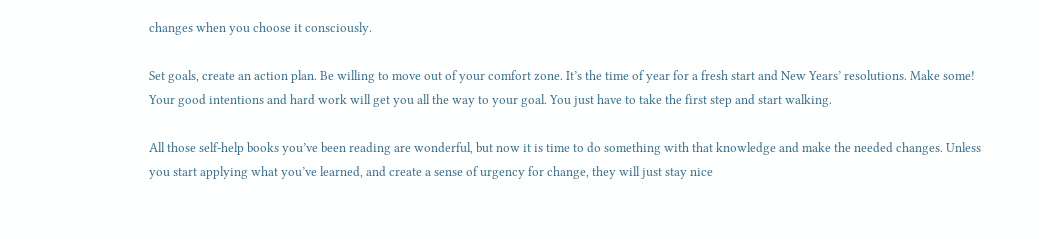changes when you choose it consciously.

Set goals, create an action plan. Be willing to move out of your comfort zone. It’s the time of year for a fresh start and New Years’ resolutions. Make some! Your good intentions and hard work will get you all the way to your goal. You just have to take the first step and start walking.

All those self-help books you’ve been reading are wonderful, but now it is time to do something with that knowledge and make the needed changes. Unless you start applying what you’ve learned, and create a sense of urgency for change, they will just stay nice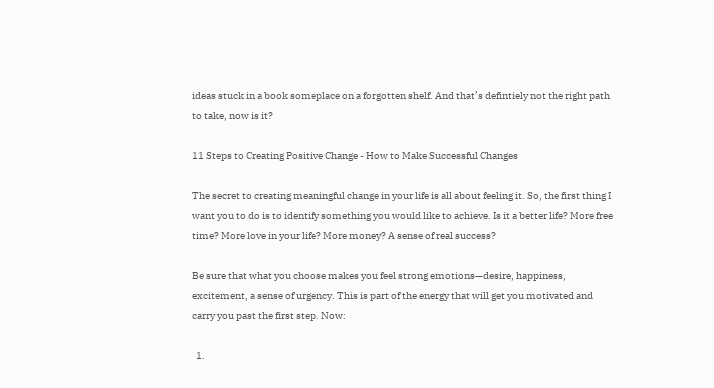ideas stuck in a book someplace on a forgotten shelf. And that’s defintiely not the right path to take, now is it?

11 Steps to Creating Positive Change - How to Make Successful Changes

The secret to creating meaningful change in your life is all about feeling it. So, the first thing I want you to do is to identify something you would like to achieve. Is it a better life? More free time? More love in your life? More money? A sense of real success?

Be sure that what you choose makes you feel strong emotions—desire, happiness, excitement, a sense of urgency. This is part of the energy that will get you motivated and carry you past the first step. Now:

  1.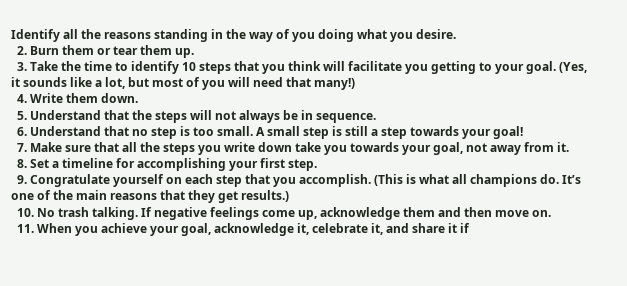Identify all the reasons standing in the way of you doing what you desire.
  2. Burn them or tear them up.
  3. Take the time to identify 10 steps that you think will facilitate you getting to your goal. (Yes, it sounds like a lot, but most of you will need that many!)
  4. Write them down.
  5. Understand that the steps will not always be in sequence.
  6. Understand that no step is too small. A small step is still a step towards your goal!
  7. Make sure that all the steps you write down take you towards your goal, not away from it.
  8. Set a timeline for accomplishing your first step.
  9. Congratulate yourself on each step that you accomplish. (This is what all champions do. It’s one of the main reasons that they get results.)
  10. No trash talking. If negative feelings come up, acknowledge them and then move on.
  11. When you achieve your goal, acknowledge it, celebrate it, and share it if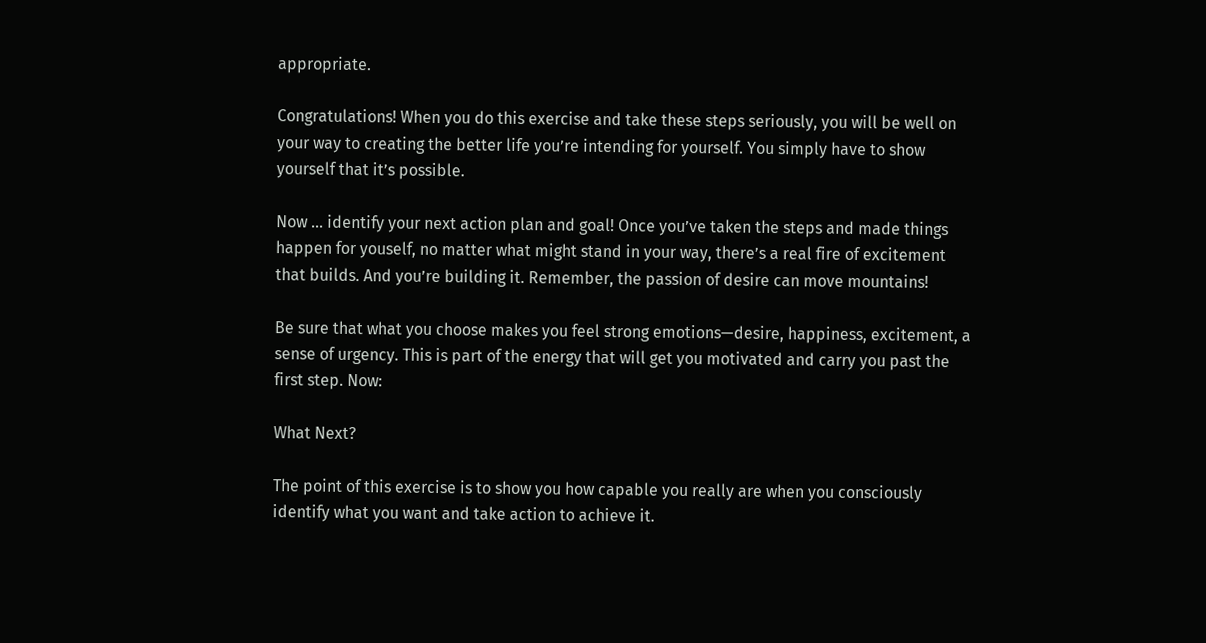appropriate.

Congratulations! When you do this exercise and take these steps seriously, you will be well on your way to creating the better life you’re intending for yourself. You simply have to show yourself that it’s possible.

Now … identify your next action plan and goal! Once you’ve taken the steps and made things happen for youself, no matter what might stand in your way, there’s a real fire of excitement that builds. And you’re building it. Remember, the passion of desire can move mountains!

Be sure that what you choose makes you feel strong emotions—desire, happiness, excitement, a sense of urgency. This is part of the energy that will get you motivated and carry you past the first step. Now:

What Next?

The point of this exercise is to show you how capable you really are when you consciously identify what you want and take action to achieve it.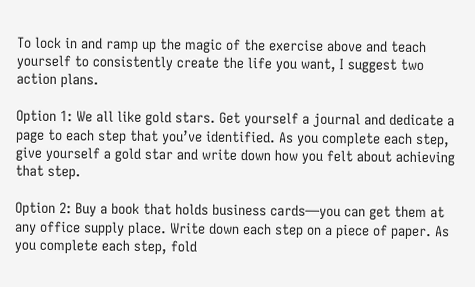To lock in and ramp up the magic of the exercise above and teach yourself to consistently create the life you want, I suggest two action plans.

Option 1: We all like gold stars. Get yourself a journal and dedicate a page to each step that you’ve identified. As you complete each step, give yourself a gold star and write down how you felt about achieving that step.

Option 2: Buy a book that holds business cards—you can get them at any office supply place. Write down each step on a piece of paper. As you complete each step, fold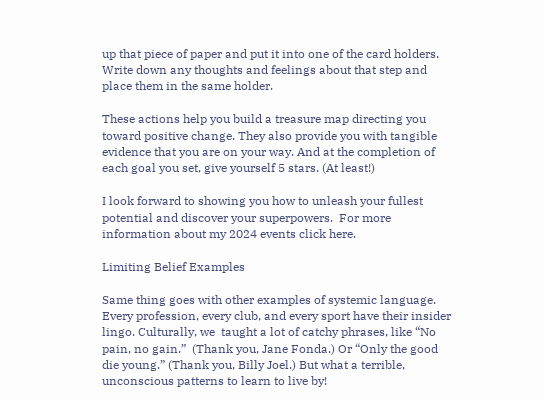up that piece of paper and put it into one of the card holders. Write down any thoughts and feelings about that step and place them in the same holder.

These actions help you build a treasure map directing you toward positive change. They also provide you with tangible evidence that you are on your way. And at the completion of each goal you set, give yourself 5 stars. (At least!)

I look forward to showing you how to unleash your fullest potential and discover your superpowers.  For more information about my 2024 events click here.

Limiting Belief Examples

Same thing goes with other examples of systemic language. Every profession, every club, and every sport have their insider lingo. Culturally, we  taught a lot of catchy phrases, like “No pain, no gain.”  (Thank you, Jane Fonda.) Or “Only the good die young.” (Thank you, Billy Joel.) But what a terrible, unconscious patterns to learn to live by!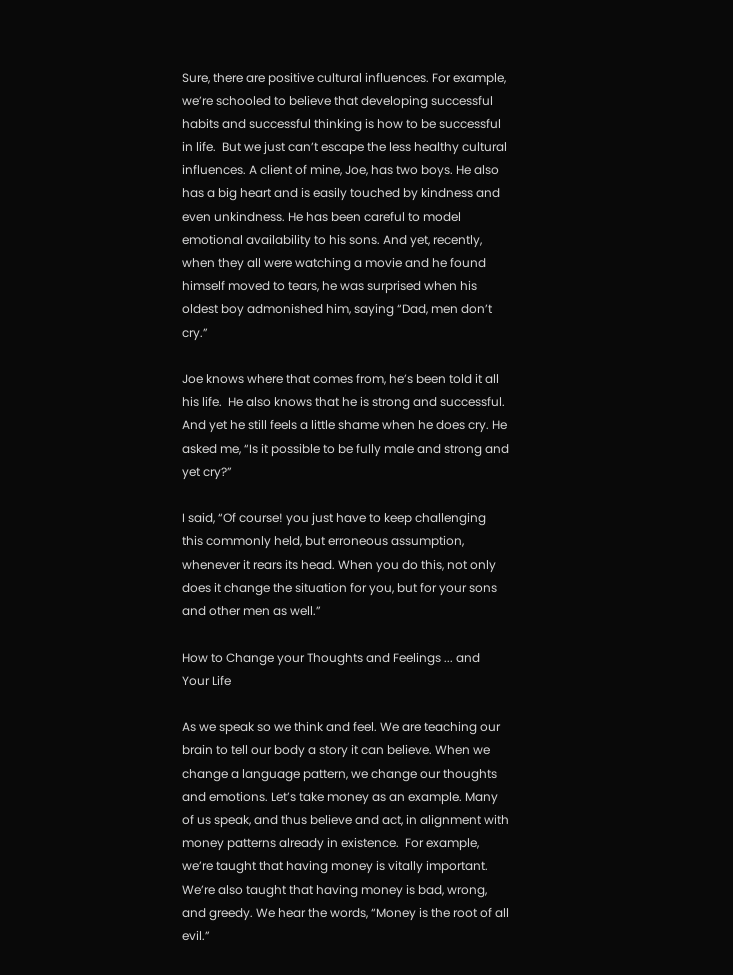Sure, there are positive cultural influences. For example, we’re schooled to believe that developing successful habits and successful thinking is how to be successful in life.  But we just can’t escape the less healthy cultural influences. A client of mine, Joe, has two boys. He also has a big heart and is easily touched by kindness and even unkindness. He has been careful to model emotional availability to his sons. And yet, recently, when they all were watching a movie and he found himself moved to tears, he was surprised when his oldest boy admonished him, saying “Dad, men don’t cry.”

Joe knows where that comes from, he’s been told it all his life.  He also knows that he is strong and successful. And yet he still feels a little shame when he does cry. He asked me, “Is it possible to be fully male and strong and yet cry?”

I said, “Of course! you just have to keep challenging this commonly held, but erroneous assumption, whenever it rears its head. When you do this, not only does it change the situation for you, but for your sons and other men as well.”

How to Change your Thoughts and Feelings ... and Your Life

As we speak so we think and feel. We are teaching our brain to tell our body a story it can believe. When we change a language pattern, we change our thoughts and emotions. Let’s take money as an example. Many of us speak, and thus believe and act, in alignment with money patterns already in existence.  For example, we’re taught that having money is vitally important. We’re also taught that having money is bad, wrong, and greedy. We hear the words, “Money is the root of all evil.”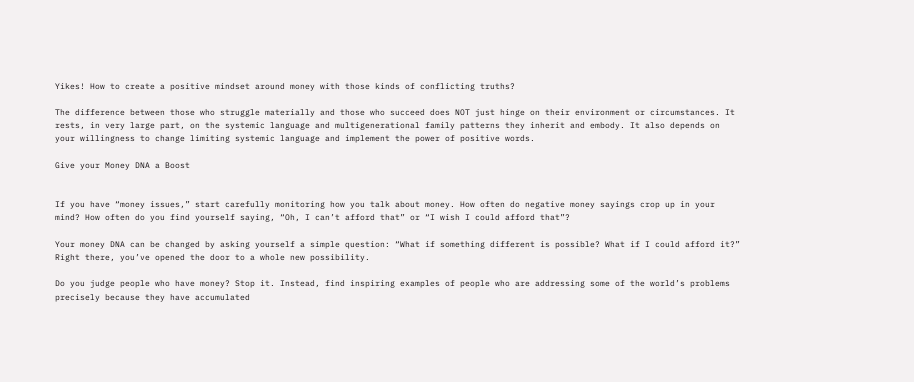Yikes! How to create a positive mindset around money with those kinds of conflicting truths?

The difference between those who struggle materially and those who succeed does NOT just hinge on their environment or circumstances. It rests, in very large part, on the systemic language and multigenerational family patterns they inherit and embody. It also depends on your willingness to change limiting systemic language and implement the power of positive words.

Give your Money DNA a Boost


If you have “money issues,” start carefully monitoring how you talk about money. How often do negative money sayings crop up in your mind? How often do you find yourself saying, “Oh, I can’t afford that” or “I wish I could afford that”?

Your money DNA can be changed by asking yourself a simple question: “What if something different is possible? What if I could afford it?” Right there, you’ve opened the door to a whole new possibility.

Do you judge people who have money? Stop it. Instead, find inspiring examples of people who are addressing some of the world’s problems precisely because they have accumulated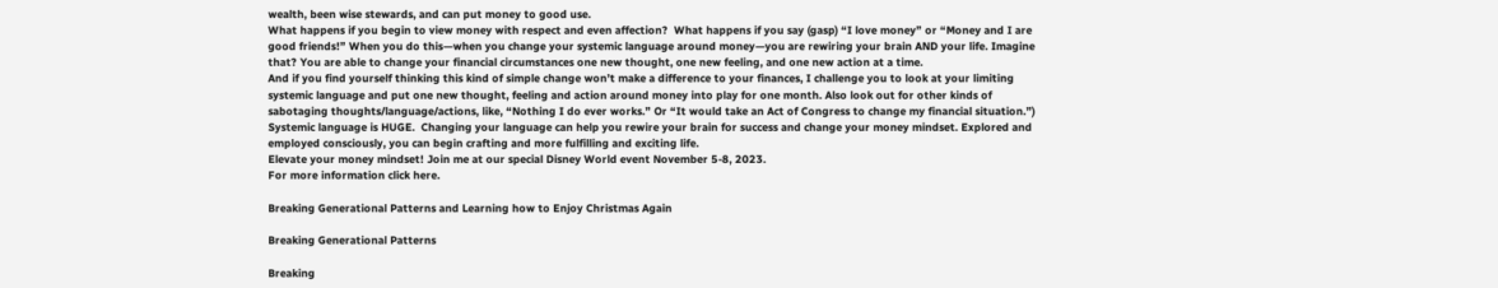wealth, been wise stewards, and can put money to good use.
What happens if you begin to view money with respect and even affection?  What happens if you say (gasp) “I love money” or “Money and I are good friends!” When you do this—when you change your systemic language around money—you are rewiring your brain AND your life. Imagine that? You are able to change your financial circumstances one new thought, one new feeling, and one new action at a time.
And if you find yourself thinking this kind of simple change won’t make a difference to your finances, I challenge you to look at your limiting systemic language and put one new thought, feeling and action around money into play for one month. Also look out for other kinds of sabotaging thoughts/language/actions, like, “Nothing I do ever works.” Or “It would take an Act of Congress to change my financial situation.”)
Systemic language is HUGE.  Changing your language can help you rewire your brain for success and change your money mindset. Explored and employed consciously, you can begin crafting and more fulfilling and exciting life.
Elevate your money mindset! Join me at our special Disney World event November 5-8, 2023.
For more information click here.

Breaking Generational Patterns and Learning how to Enjoy Christmas Again

Breaking Generational Patterns

Breaking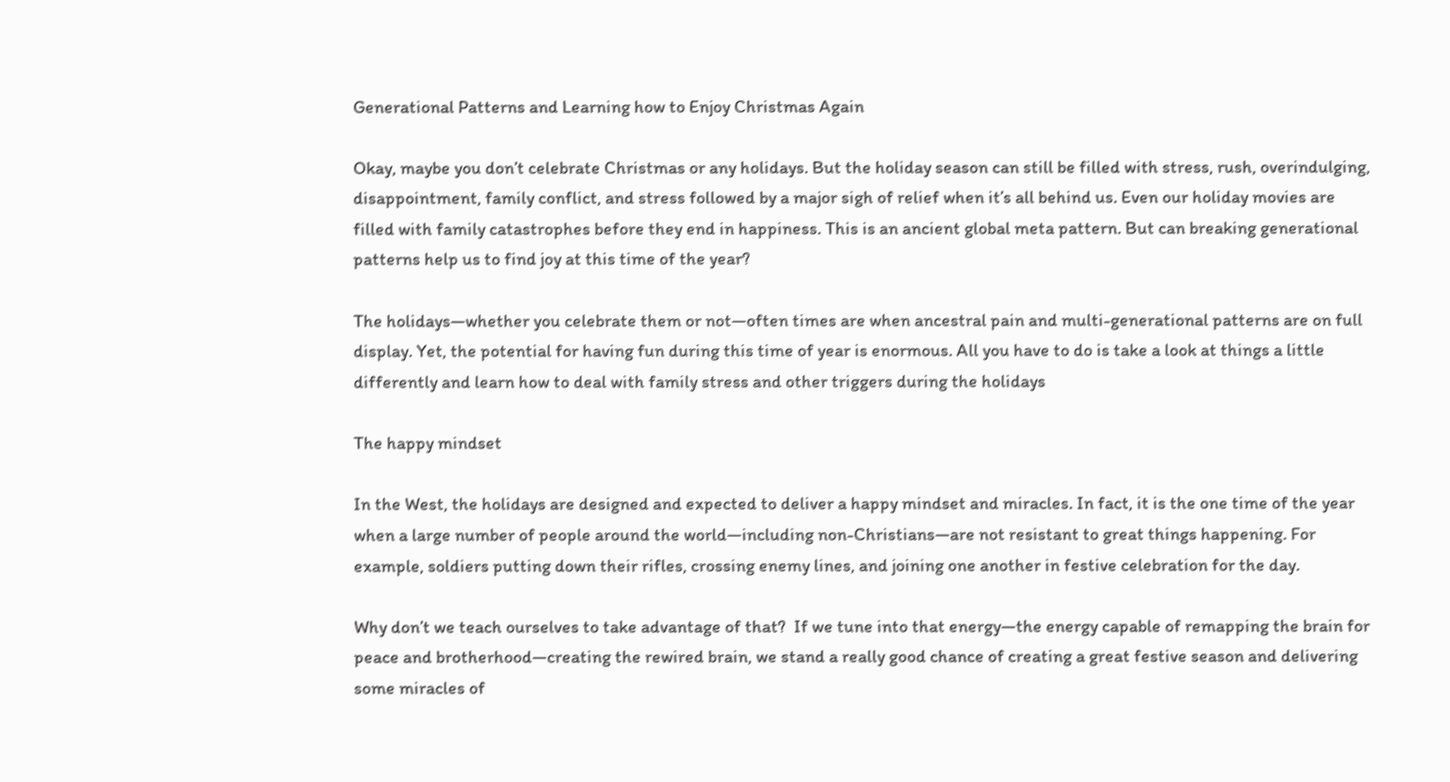Generational Patterns and Learning how to Enjoy Christmas Again

Okay, maybe you don’t celebrate Christmas or any holidays. But the holiday season can still be filled with stress, rush, overindulging, disappointment, family conflict, and stress followed by a major sigh of relief when it’s all behind us. Even our holiday movies are filled with family catastrophes before they end in happiness. This is an ancient global meta pattern. But can breaking generational patterns help us to find joy at this time of the year?

The holidays—whether you celebrate them or not—often times are when ancestral pain and multi-generational patterns are on full display. Yet, the potential for having fun during this time of year is enormous. All you have to do is take a look at things a little differently and learn how to deal with family stress and other triggers during the holidays

The happy mindset

In the West, the holidays are designed and expected to deliver a happy mindset and miracles. In fact, it is the one time of the year when a large number of people around the world—including non-Christians—are not resistant to great things happening. For example, soldiers putting down their rifles, crossing enemy lines, and joining one another in festive celebration for the day.

Why don’t we teach ourselves to take advantage of that?  If we tune into that energy—the energy capable of remapping the brain for peace and brotherhood—creating the rewired brain, we stand a really good chance of creating a great festive season and delivering some miracles of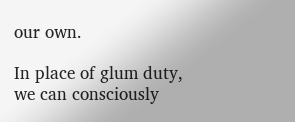our own.

In place of glum duty, we can consciously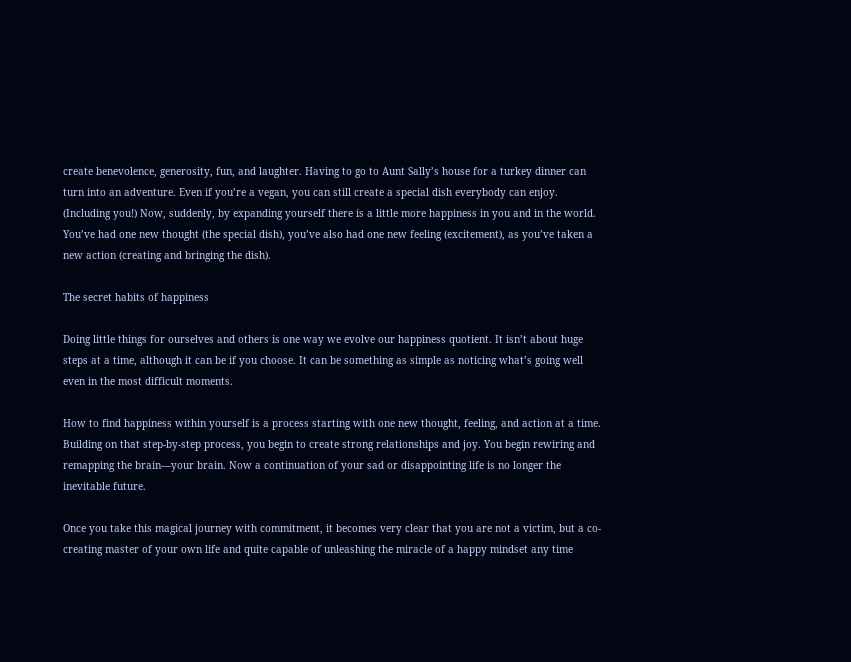create benevolence, generosity, fun, and laughter. Having to go to Aunt Sally’s house for a turkey dinner can turn into an adventure. Even if you’re a vegan, you can still create a special dish everybody can enjoy. (Including you!) Now, suddenly, by expanding yourself there is a little more happiness in you and in the world. You’ve had one new thought (the special dish), you’ve also had one new feeling (excitement), as you’ve taken a new action (creating and bringing the dish).

The secret habits of happiness

Doing little things for ourselves and others is one way we evolve our happiness quotient. It isn’t about huge steps at a time, although it can be if you choose. It can be something as simple as noticing what’s going well even in the most difficult moments.

How to find happiness within yourself is a process starting with one new thought, feeling, and action at a time. Building on that step-by-step process, you begin to create strong relationships and joy. You begin rewiring and remapping the brain—your brain. Now a continuation of your sad or disappointing life is no longer the inevitable future.

Once you take this magical journey with commitment, it becomes very clear that you are not a victim, but a co-creating master of your own life and quite capable of unleashing the miracle of a happy mindset any time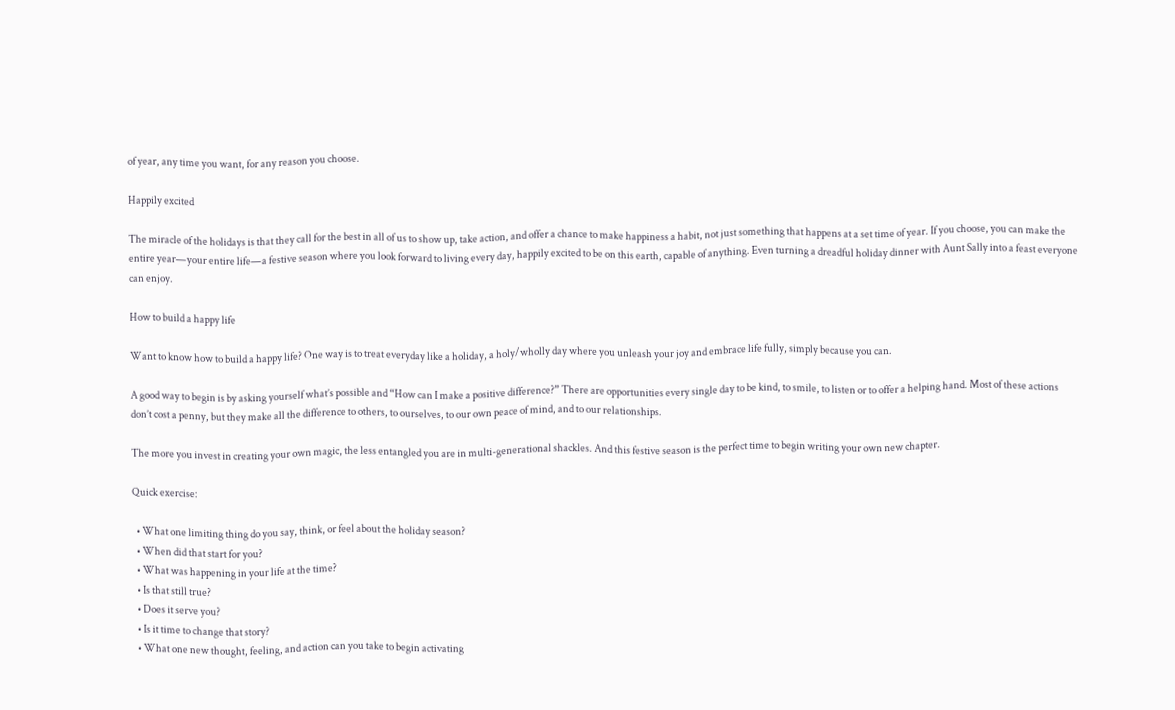of year, any time you want, for any reason you choose.

Happily excited

The miracle of the holidays is that they call for the best in all of us to show up, take action, and offer a chance to make happiness a habit, not just something that happens at a set time of year. If you choose, you can make the entire year—your entire life—a festive season where you look forward to living every day, happily excited to be on this earth, capable of anything. Even turning a dreadful holiday dinner with Aunt Sally into a feast everyone can enjoy.

How to build a happy life

Want to know how to build a happy life? One way is to treat everyday like a holiday, a holy/wholly day where you unleash your joy and embrace life fully, simply because you can.

A good way to begin is by asking yourself what’s possible and “How can I make a positive difference?” There are opportunities every single day to be kind, to smile, to listen or to offer a helping hand. Most of these actions don’t cost a penny, but they make all the difference to others, to ourselves, to our own peace of mind, and to our relationships.

The more you invest in creating your own magic, the less entangled you are in multi-generational shackles. And this festive season is the perfect time to begin writing your own new chapter.

Quick exercise:

  • What one limiting thing do you say, think, or feel about the holiday season?
  • When did that start for you?
  • What was happening in your life at the time?
  • Is that still true?
  • Does it serve you?
  • Is it time to change that story?
  • What one new thought, feeling, and action can you take to begin activating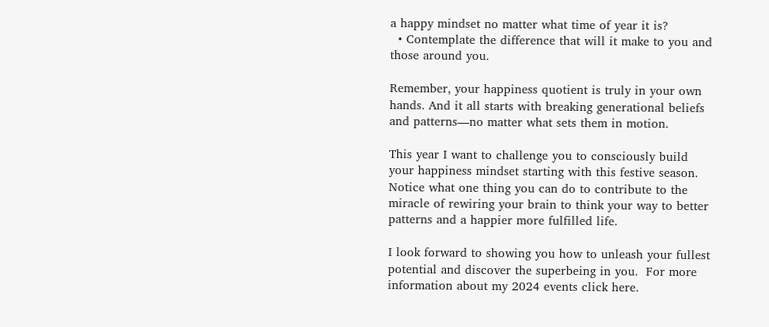a happy mindset no matter what time of year it is?
  • Contemplate the difference that will it make to you and those around you.

Remember, your happiness quotient is truly in your own hands. And it all starts with breaking generational beliefs and patterns—no matter what sets them in motion.

This year I want to challenge you to consciously build your happiness mindset starting with this festive season. Notice what one thing you can do to contribute to the miracle of rewiring your brain to think your way to better patterns and a happier more fulfilled life.

I look forward to showing you how to unleash your fullest potential and discover the superbeing in you.  For more information about my 2024 events click here.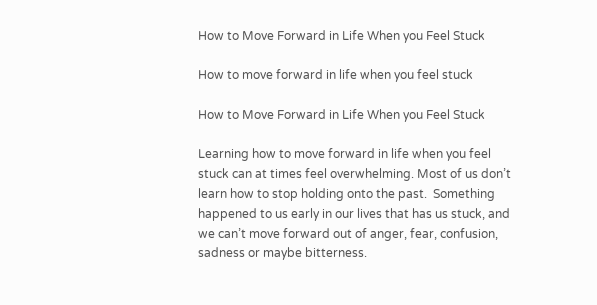How to Move Forward in Life When you Feel Stuck

How to move forward in life when you feel stuck

How to Move Forward in Life When you Feel Stuck

Learning how to move forward in life when you feel stuck can at times feel overwhelming. Most of us don’t learn how to stop holding onto the past.  Something happened to us early in our lives that has us stuck, and we can’t move forward out of anger, fear, confusion, sadness or maybe bitterness.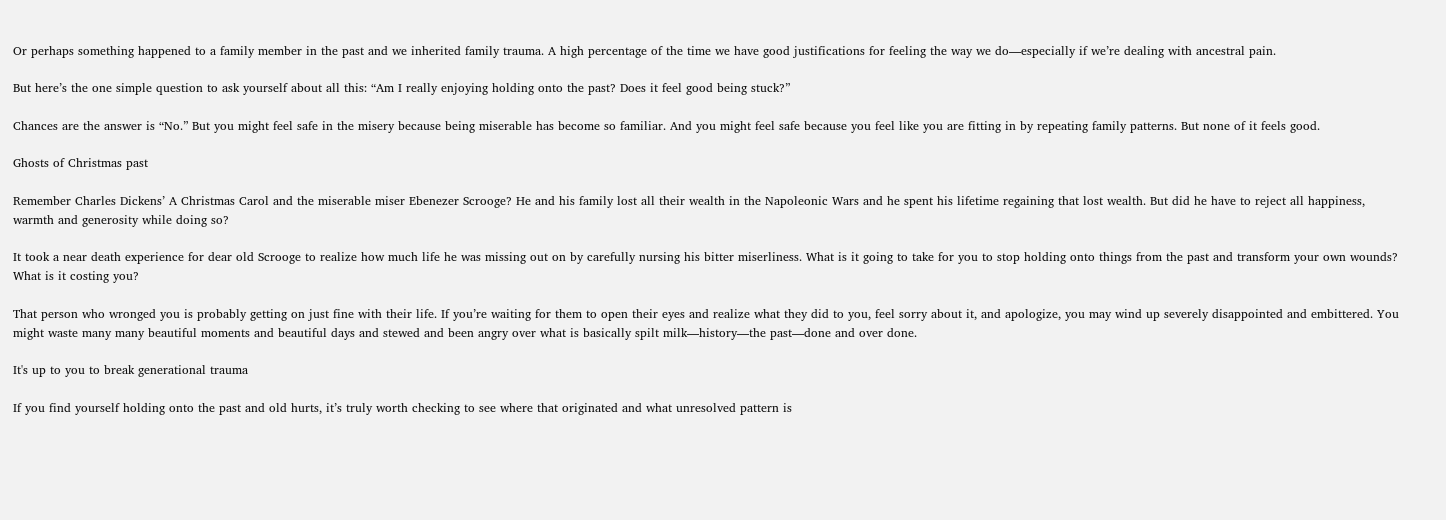Or perhaps something happened to a family member in the past and we inherited family trauma. A high percentage of the time we have good justifications for feeling the way we do—especially if we’re dealing with ancestral pain.

But here’s the one simple question to ask yourself about all this: “Am I really enjoying holding onto the past? Does it feel good being stuck?”

Chances are the answer is “No.” But you might feel safe in the misery because being miserable has become so familiar. And you might feel safe because you feel like you are fitting in by repeating family patterns. But none of it feels good.

Ghosts of Christmas past

Remember Charles Dickens’ A Christmas Carol and the miserable miser Ebenezer Scrooge? He and his family lost all their wealth in the Napoleonic Wars and he spent his lifetime regaining that lost wealth. But did he have to reject all happiness, warmth and generosity while doing so?

It took a near death experience for dear old Scrooge to realize how much life he was missing out on by carefully nursing his bitter miserliness. What is it going to take for you to stop holding onto things from the past and transform your own wounds? What is it costing you?

That person who wronged you is probably getting on just fine with their life. If you’re waiting for them to open their eyes and realize what they did to you, feel sorry about it, and apologize, you may wind up severely disappointed and embittered. You might waste many many beautiful moments and beautiful days and stewed and been angry over what is basically spilt milk—history—the past—done and over done.

It's up to you to break generational trauma

If you find yourself holding onto the past and old hurts, it’s truly worth checking to see where that originated and what unresolved pattern is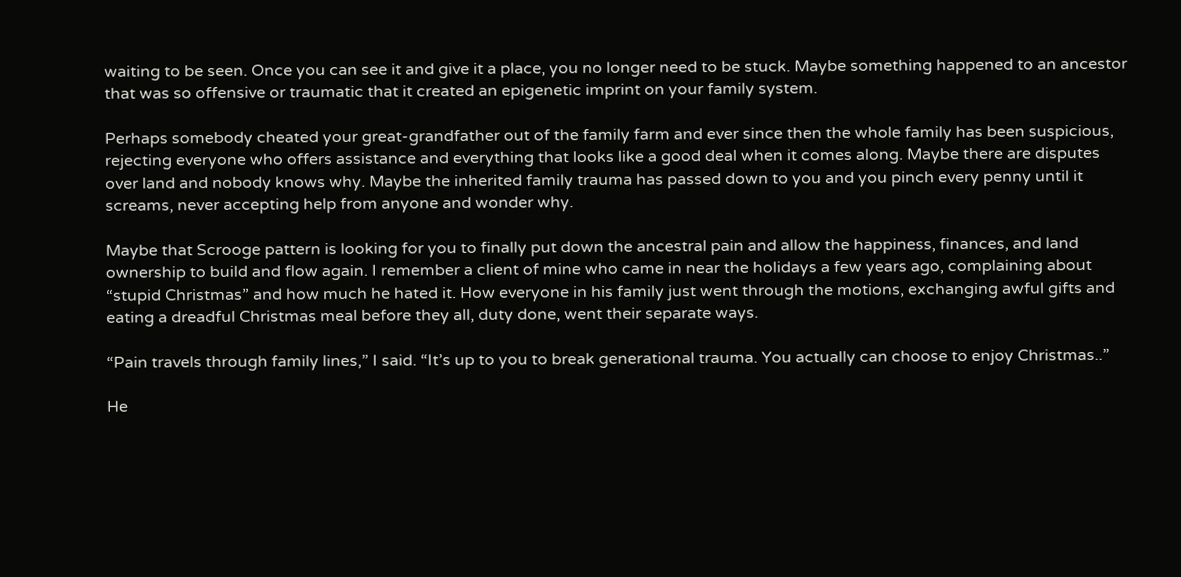waiting to be seen. Once you can see it and give it a place, you no longer need to be stuck. Maybe something happened to an ancestor that was so offensive or traumatic that it created an epigenetic imprint on your family system.

Perhaps somebody cheated your great-grandfather out of the family farm and ever since then the whole family has been suspicious, rejecting everyone who offers assistance and everything that looks like a good deal when it comes along. Maybe there are disputes over land and nobody knows why. Maybe the inherited family trauma has passed down to you and you pinch every penny until it screams, never accepting help from anyone and wonder why.

Maybe that Scrooge pattern is looking for you to finally put down the ancestral pain and allow the happiness, finances, and land ownership to build and flow again. I remember a client of mine who came in near the holidays a few years ago, complaining about “stupid Christmas” and how much he hated it. How everyone in his family just went through the motions, exchanging awful gifts and eating a dreadful Christmas meal before they all, duty done, went their separate ways.

“Pain travels through family lines,” I said. “It’s up to you to break generational trauma. You actually can choose to enjoy Christmas..”

He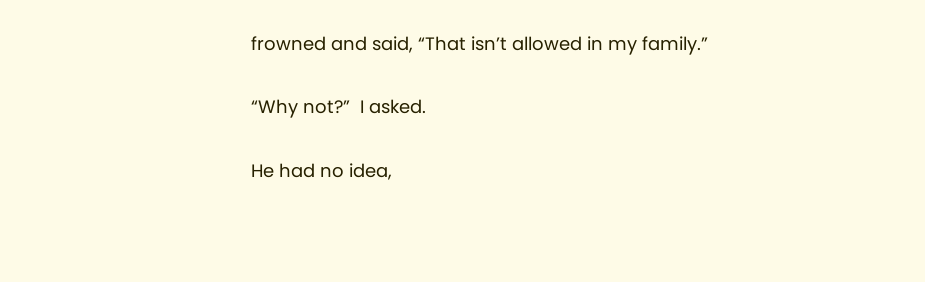frowned and said, “That isn’t allowed in my family.”

“Why not?”  I asked.

He had no idea,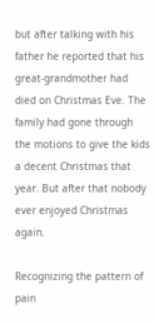but after talking with his father he reported that his great-grandmother had died on Christmas Eve. The family had gone through the motions to give the kids a decent Christmas that year. But after that nobody ever enjoyed Christmas again.

Recognizing the pattern of pain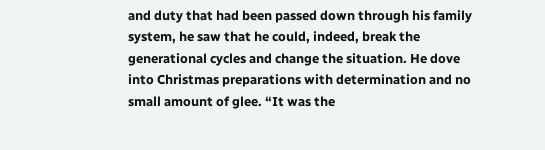and duty that had been passed down through his family system, he saw that he could, indeed, break the generational cycles and change the situation. He dove into Christmas preparations with determination and no small amount of glee. “It was the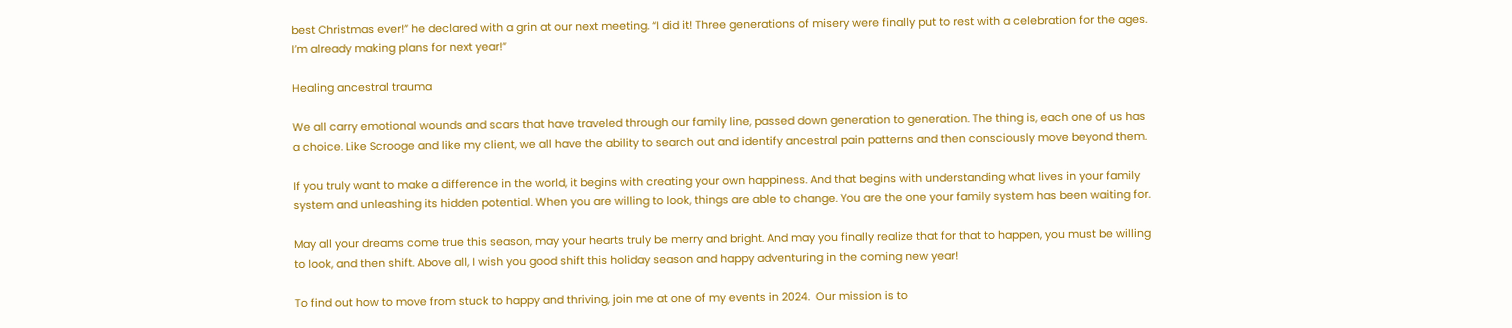best Christmas ever!” he declared with a grin at our next meeting. “I did it! Three generations of misery were finally put to rest with a celebration for the ages. I’m already making plans for next year!”

Healing ancestral trauma

We all carry emotional wounds and scars that have traveled through our family line, passed down generation to generation. The thing is, each one of us has a choice. Like Scrooge and like my client, we all have the ability to search out and identify ancestral pain patterns and then consciously move beyond them.

If you truly want to make a difference in the world, it begins with creating your own happiness. And that begins with understanding what lives in your family system and unleashing its hidden potential. When you are willing to look, things are able to change. You are the one your family system has been waiting for.

May all your dreams come true this season, may your hearts truly be merry and bright. And may you finally realize that for that to happen, you must be willing to look, and then shift. Above all, I wish you good shift this holiday season and happy adventuring in the coming new year!

To find out how to move from stuck to happy and thriving, join me at one of my events in 2024.  Our mission is to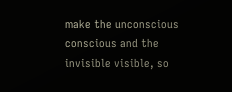make the unconscious conscious and the invisible visible, so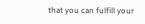that you can fulfill your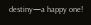destiny—a happy one!